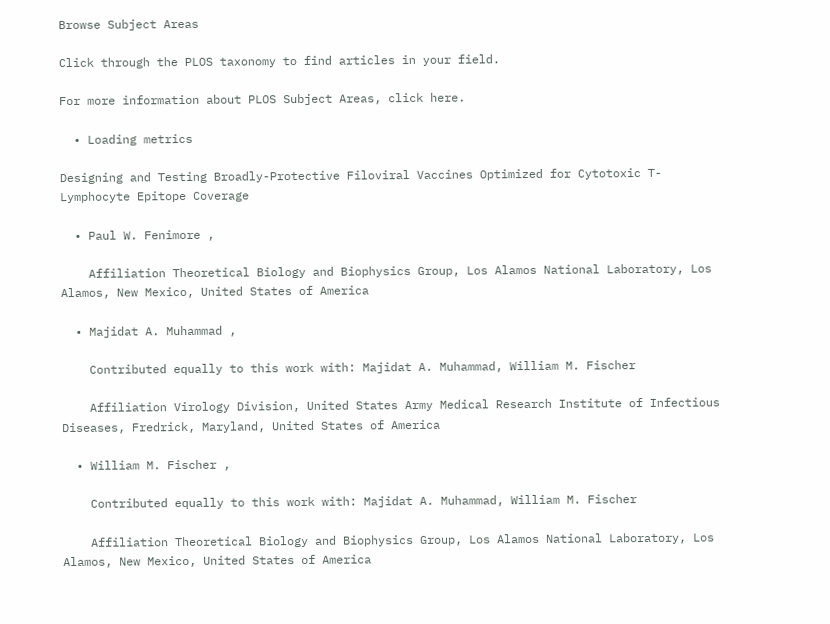Browse Subject Areas

Click through the PLOS taxonomy to find articles in your field.

For more information about PLOS Subject Areas, click here.

  • Loading metrics

Designing and Testing Broadly-Protective Filoviral Vaccines Optimized for Cytotoxic T-Lymphocyte Epitope Coverage

  • Paul W. Fenimore ,

    Affiliation Theoretical Biology and Biophysics Group, Los Alamos National Laboratory, Los Alamos, New Mexico, United States of America

  • Majidat A. Muhammad ,

    Contributed equally to this work with: Majidat A. Muhammad, William M. Fischer

    Affiliation Virology Division, United States Army Medical Research Institute of Infectious Diseases, Fredrick, Maryland, United States of America

  • William M. Fischer ,

    Contributed equally to this work with: Majidat A. Muhammad, William M. Fischer

    Affiliation Theoretical Biology and Biophysics Group, Los Alamos National Laboratory, Los Alamos, New Mexico, United States of America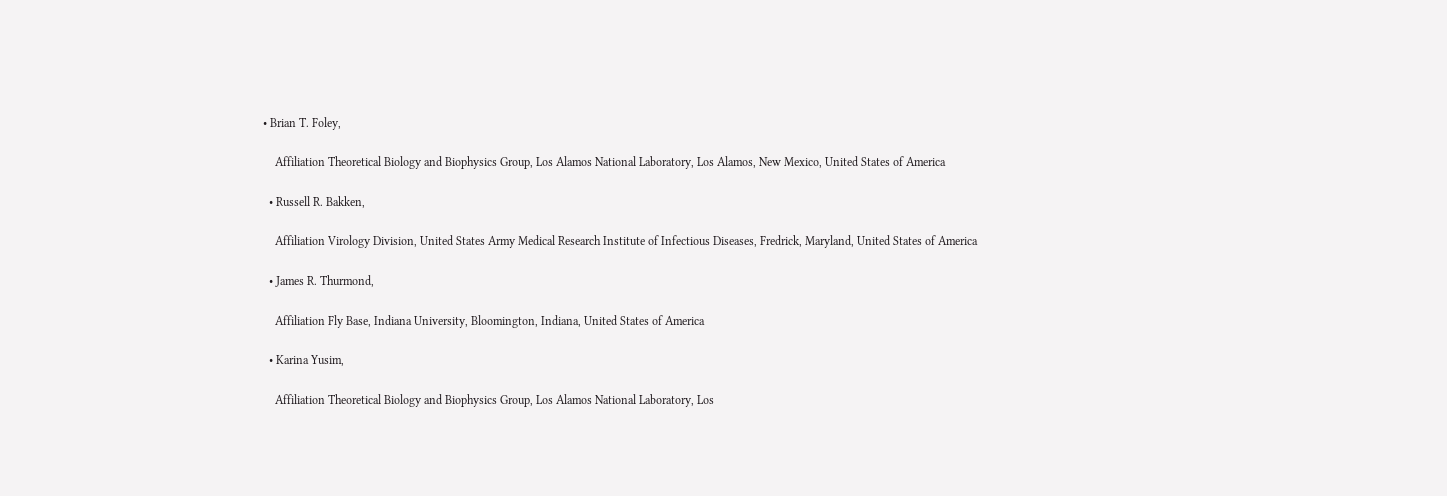• Brian T. Foley,

    Affiliation Theoretical Biology and Biophysics Group, Los Alamos National Laboratory, Los Alamos, New Mexico, United States of America

  • Russell R. Bakken,

    Affiliation Virology Division, United States Army Medical Research Institute of Infectious Diseases, Fredrick, Maryland, United States of America

  • James R. Thurmond,

    Affiliation Fly Base, Indiana University, Bloomington, Indiana, United States of America

  • Karina Yusim,

    Affiliation Theoretical Biology and Biophysics Group, Los Alamos National Laboratory, Los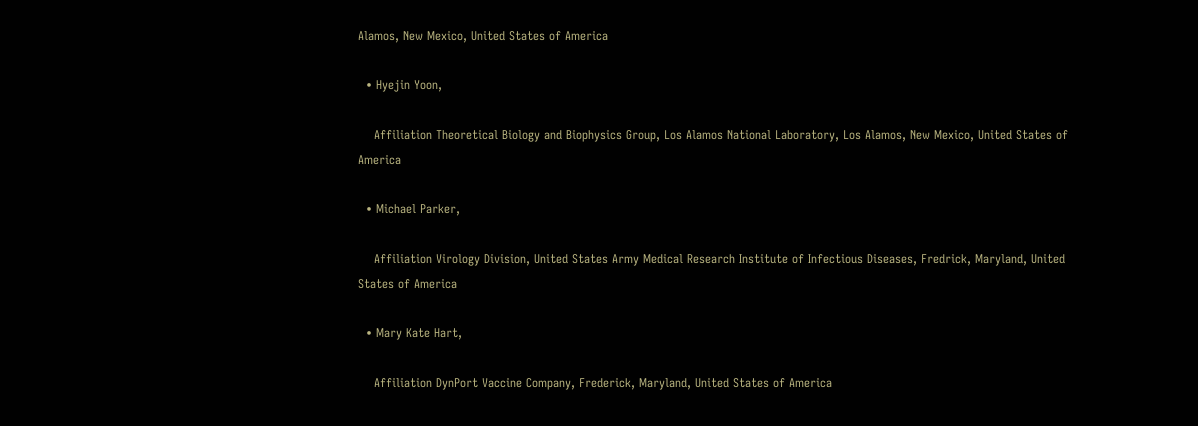Alamos, New Mexico, United States of America

  • Hyejin Yoon,

    Affiliation Theoretical Biology and Biophysics Group, Los Alamos National Laboratory, Los Alamos, New Mexico, United States of America

  • Michael Parker,

    Affiliation Virology Division, United States Army Medical Research Institute of Infectious Diseases, Fredrick, Maryland, United States of America

  • Mary Kate Hart,

    Affiliation DynPort Vaccine Company, Frederick, Maryland, United States of America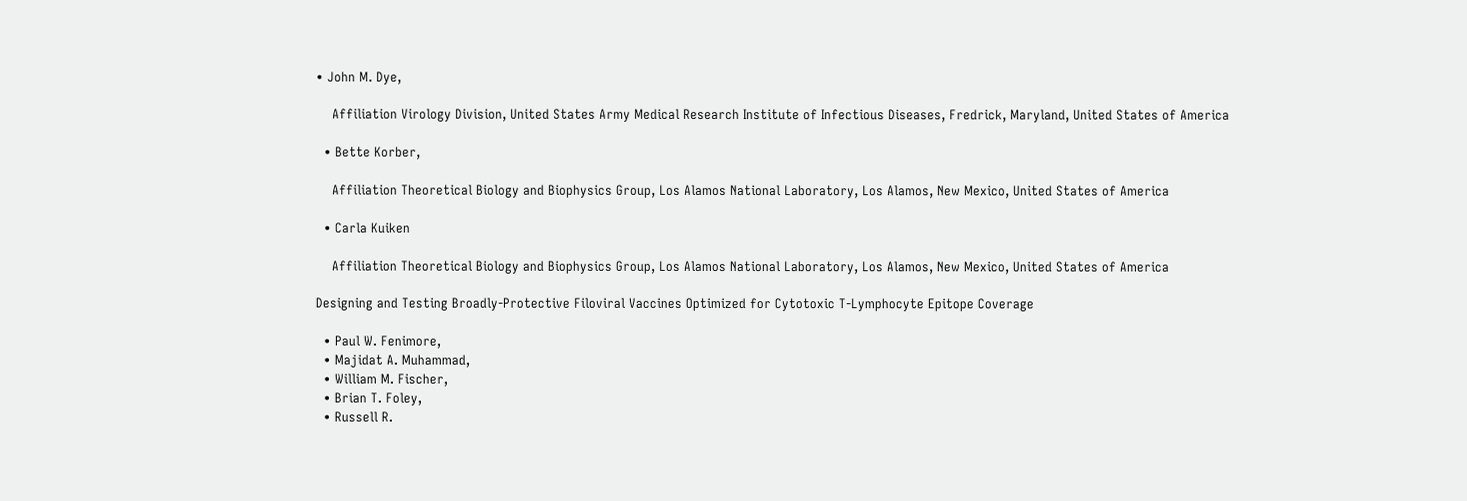• John M. Dye,

    Affiliation Virology Division, United States Army Medical Research Institute of Infectious Diseases, Fredrick, Maryland, United States of America

  • Bette Korber,

    Affiliation Theoretical Biology and Biophysics Group, Los Alamos National Laboratory, Los Alamos, New Mexico, United States of America

  • Carla Kuiken

    Affiliation Theoretical Biology and Biophysics Group, Los Alamos National Laboratory, Los Alamos, New Mexico, United States of America

Designing and Testing Broadly-Protective Filoviral Vaccines Optimized for Cytotoxic T-Lymphocyte Epitope Coverage

  • Paul W. Fenimore,
  • Majidat A. Muhammad,
  • William M. Fischer,
  • Brian T. Foley,
  • Russell R.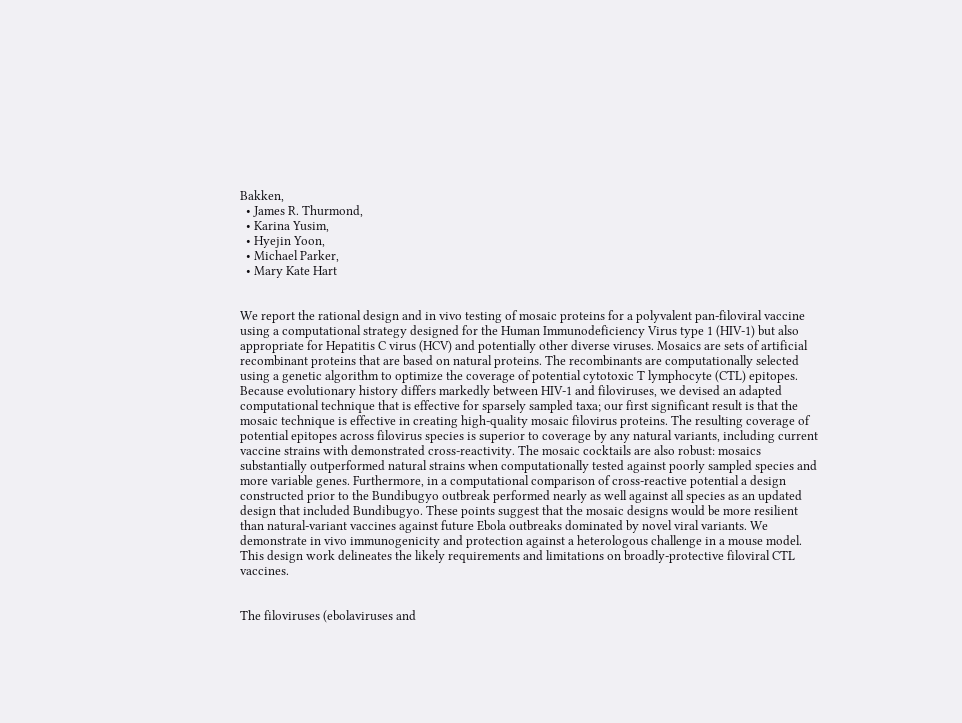Bakken,
  • James R. Thurmond,
  • Karina Yusim,
  • Hyejin Yoon,
  • Michael Parker,
  • Mary Kate Hart


We report the rational design and in vivo testing of mosaic proteins for a polyvalent pan-filoviral vaccine using a computational strategy designed for the Human Immunodeficiency Virus type 1 (HIV-1) but also appropriate for Hepatitis C virus (HCV) and potentially other diverse viruses. Mosaics are sets of artificial recombinant proteins that are based on natural proteins. The recombinants are computationally selected using a genetic algorithm to optimize the coverage of potential cytotoxic T lymphocyte (CTL) epitopes. Because evolutionary history differs markedly between HIV-1 and filoviruses, we devised an adapted computational technique that is effective for sparsely sampled taxa; our first significant result is that the mosaic technique is effective in creating high-quality mosaic filovirus proteins. The resulting coverage of potential epitopes across filovirus species is superior to coverage by any natural variants, including current vaccine strains with demonstrated cross-reactivity. The mosaic cocktails are also robust: mosaics substantially outperformed natural strains when computationally tested against poorly sampled species and more variable genes. Furthermore, in a computational comparison of cross-reactive potential a design constructed prior to the Bundibugyo outbreak performed nearly as well against all species as an updated design that included Bundibugyo. These points suggest that the mosaic designs would be more resilient than natural-variant vaccines against future Ebola outbreaks dominated by novel viral variants. We demonstrate in vivo immunogenicity and protection against a heterologous challenge in a mouse model. This design work delineates the likely requirements and limitations on broadly-protective filoviral CTL vaccines.


The filoviruses (ebolaviruses and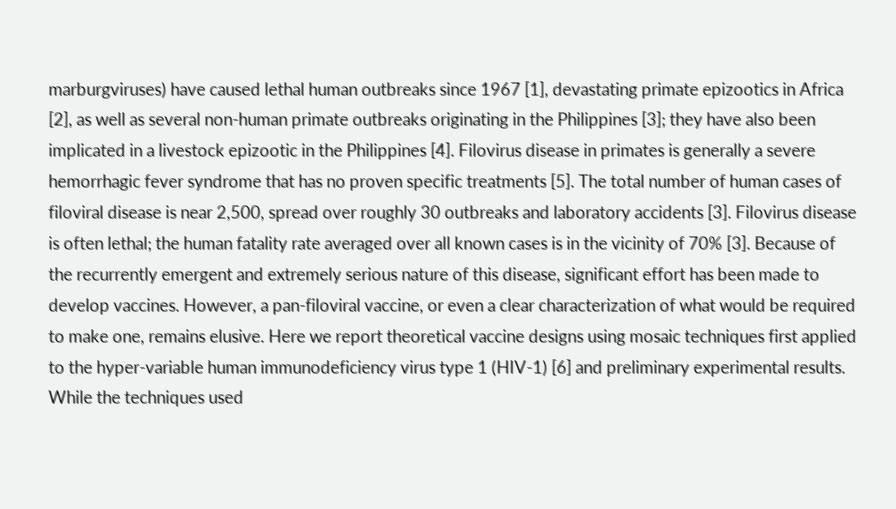marburgviruses) have caused lethal human outbreaks since 1967 [1], devastating primate epizootics in Africa [2], as well as several non-human primate outbreaks originating in the Philippines [3]; they have also been implicated in a livestock epizootic in the Philippines [4]. Filovirus disease in primates is generally a severe hemorrhagic fever syndrome that has no proven specific treatments [5]. The total number of human cases of filoviral disease is near 2,500, spread over roughly 30 outbreaks and laboratory accidents [3]. Filovirus disease is often lethal; the human fatality rate averaged over all known cases is in the vicinity of 70% [3]. Because of the recurrently emergent and extremely serious nature of this disease, significant effort has been made to develop vaccines. However, a pan-filoviral vaccine, or even a clear characterization of what would be required to make one, remains elusive. Here we report theoretical vaccine designs using mosaic techniques first applied to the hyper-variable human immunodeficiency virus type 1 (HIV-1) [6] and preliminary experimental results. While the techniques used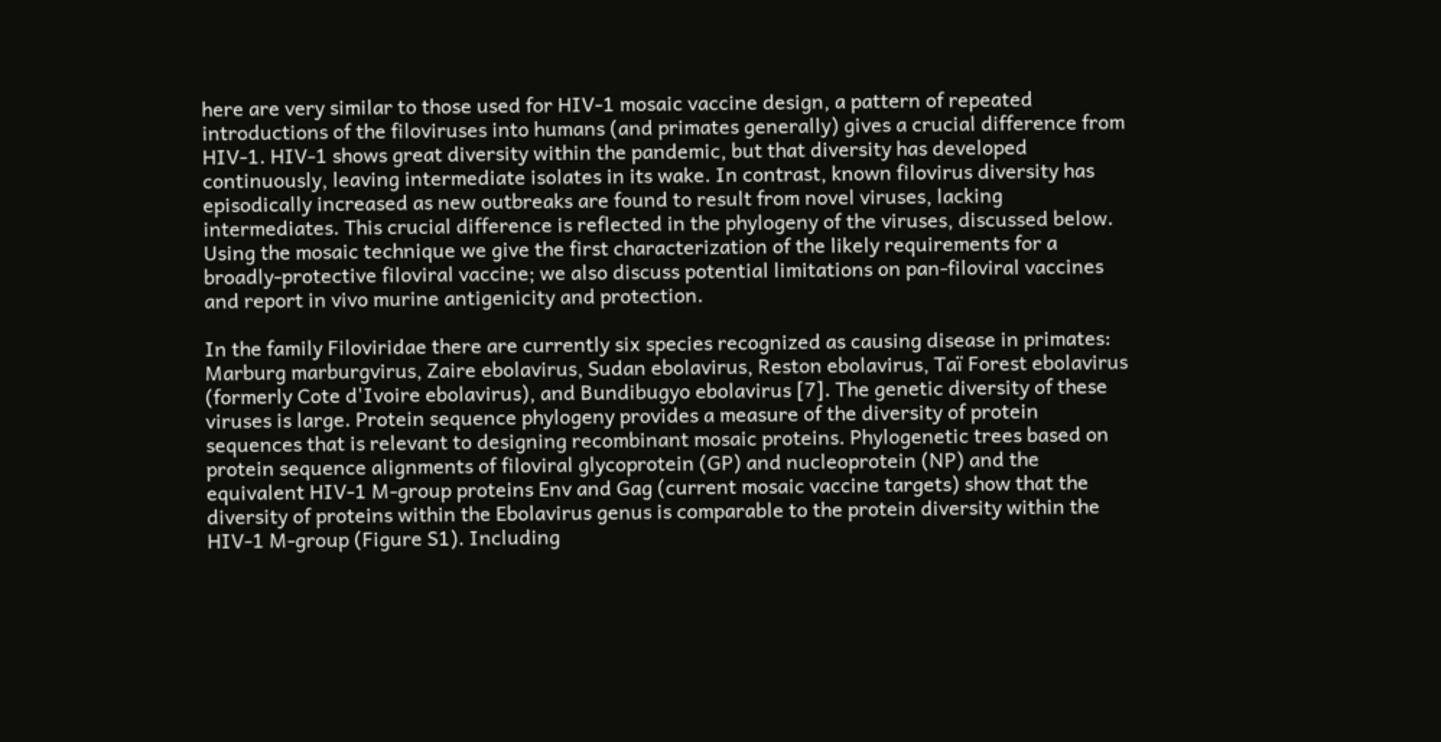here are very similar to those used for HIV-1 mosaic vaccine design, a pattern of repeated introductions of the filoviruses into humans (and primates generally) gives a crucial difference from HIV-1. HIV-1 shows great diversity within the pandemic, but that diversity has developed continuously, leaving intermediate isolates in its wake. In contrast, known filovirus diversity has episodically increased as new outbreaks are found to result from novel viruses, lacking intermediates. This crucial difference is reflected in the phylogeny of the viruses, discussed below. Using the mosaic technique we give the first characterization of the likely requirements for a broadly-protective filoviral vaccine; we also discuss potential limitations on pan-filoviral vaccines and report in vivo murine antigenicity and protection.

In the family Filoviridae there are currently six species recognized as causing disease in primates: Marburg marburgvirus, Zaire ebolavirus, Sudan ebolavirus, Reston ebolavirus, Taï Forest ebolavirus (formerly Cote d'Ivoire ebolavirus), and Bundibugyo ebolavirus [7]. The genetic diversity of these viruses is large. Protein sequence phylogeny provides a measure of the diversity of protein sequences that is relevant to designing recombinant mosaic proteins. Phylogenetic trees based on protein sequence alignments of filoviral glycoprotein (GP) and nucleoprotein (NP) and the equivalent HIV-1 M-group proteins Env and Gag (current mosaic vaccine targets) show that the diversity of proteins within the Ebolavirus genus is comparable to the protein diversity within the HIV-1 M-group (Figure S1). Including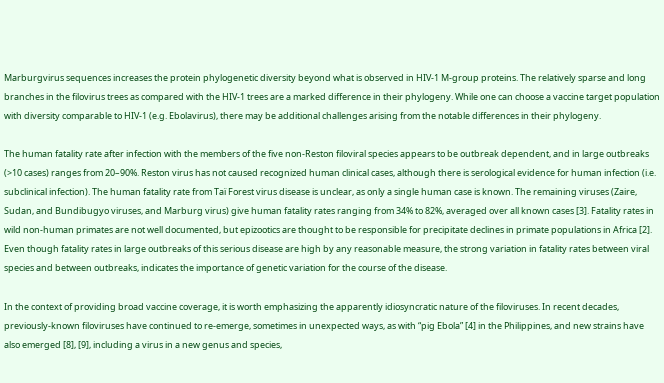Marburgvirus sequences increases the protein phylogenetic diversity beyond what is observed in HIV-1 M-group proteins. The relatively sparse and long branches in the filovirus trees as compared with the HIV-1 trees are a marked difference in their phylogeny. While one can choose a vaccine target population with diversity comparable to HIV-1 (e.g. Ebolavirus), there may be additional challenges arising from the notable differences in their phylogeny.

The human fatality rate after infection with the members of the five non-Reston filoviral species appears to be outbreak dependent, and in large outbreaks (>10 cases) ranges from 20–90%. Reston virus has not caused recognized human clinical cases, although there is serological evidence for human infection (i.e. subclinical infection). The human fatality rate from Taï Forest virus disease is unclear, as only a single human case is known. The remaining viruses (Zaire, Sudan, and Bundibugyo viruses, and Marburg virus) give human fatality rates ranging from 34% to 82%, averaged over all known cases [3]. Fatality rates in wild non-human primates are not well documented, but epizootics are thought to be responsible for precipitate declines in primate populations in Africa [2]. Even though fatality rates in large outbreaks of this serious disease are high by any reasonable measure, the strong variation in fatality rates between viral species and between outbreaks, indicates the importance of genetic variation for the course of the disease.

In the context of providing broad vaccine coverage, it is worth emphasizing the apparently idiosyncratic nature of the filoviruses. In recent decades, previously-known filoviruses have continued to re-emerge, sometimes in unexpected ways, as with “pig Ebola” [4] in the Philippines, and new strains have also emerged [8], [9], including a virus in a new genus and species,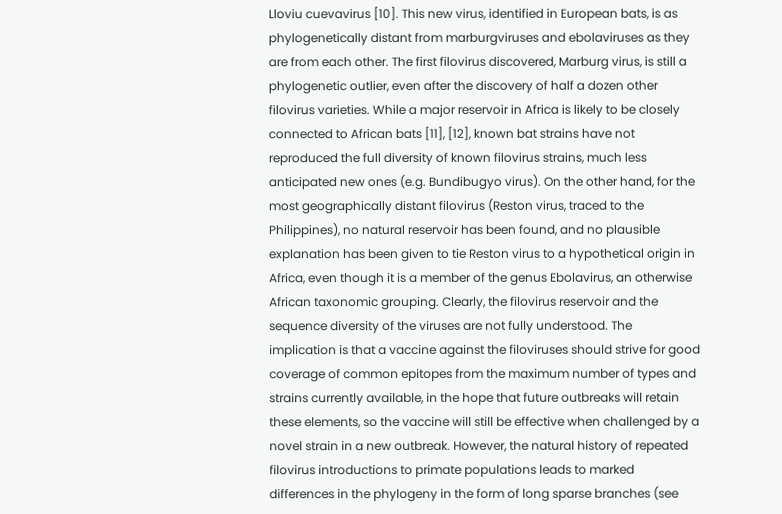Lloviu cuevavirus [10]. This new virus, identified in European bats, is as phylogenetically distant from marburgviruses and ebolaviruses as they are from each other. The first filovirus discovered, Marburg virus, is still a phylogenetic outlier, even after the discovery of half a dozen other filovirus varieties. While a major reservoir in Africa is likely to be closely connected to African bats [11], [12], known bat strains have not reproduced the full diversity of known filovirus strains, much less anticipated new ones (e.g. Bundibugyo virus). On the other hand, for the most geographically distant filovirus (Reston virus, traced to the Philippines), no natural reservoir has been found, and no plausible explanation has been given to tie Reston virus to a hypothetical origin in Africa, even though it is a member of the genus Ebolavirus, an otherwise African taxonomic grouping. Clearly, the filovirus reservoir and the sequence diversity of the viruses are not fully understood. The implication is that a vaccine against the filoviruses should strive for good coverage of common epitopes from the maximum number of types and strains currently available, in the hope that future outbreaks will retain these elements, so the vaccine will still be effective when challenged by a novel strain in a new outbreak. However, the natural history of repeated filovirus introductions to primate populations leads to marked differences in the phylogeny in the form of long sparse branches (see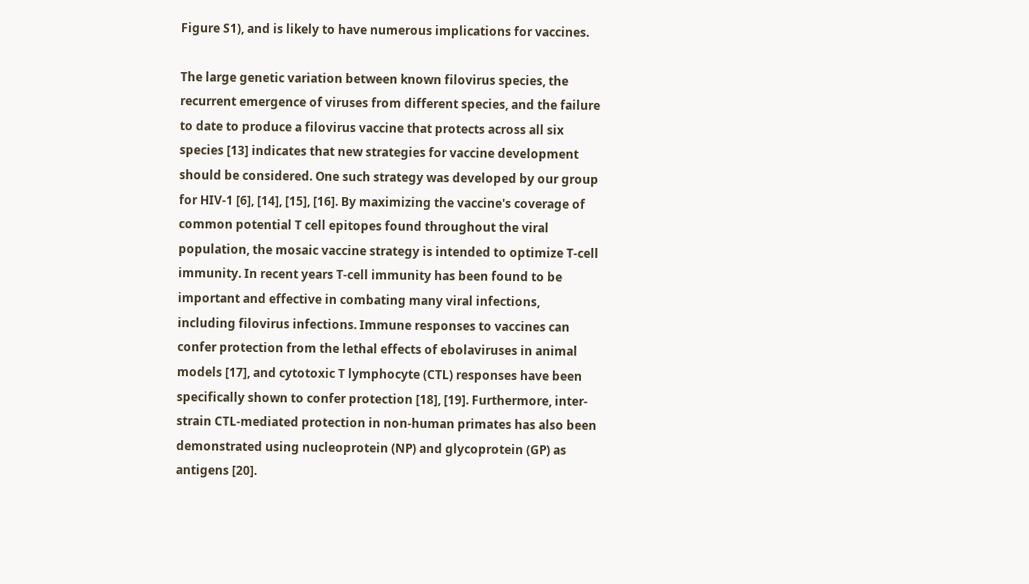Figure S1), and is likely to have numerous implications for vaccines.

The large genetic variation between known filovirus species, the recurrent emergence of viruses from different species, and the failure to date to produce a filovirus vaccine that protects across all six species [13] indicates that new strategies for vaccine development should be considered. One such strategy was developed by our group for HIV-1 [6], [14], [15], [16]. By maximizing the vaccine's coverage of common potential T cell epitopes found throughout the viral population, the mosaic vaccine strategy is intended to optimize T-cell immunity. In recent years T-cell immunity has been found to be important and effective in combating many viral infections, including filovirus infections. Immune responses to vaccines can confer protection from the lethal effects of ebolaviruses in animal models [17], and cytotoxic T lymphocyte (CTL) responses have been specifically shown to confer protection [18], [19]. Furthermore, inter-strain CTL-mediated protection in non-human primates has also been demonstrated using nucleoprotein (NP) and glycoprotein (GP) as antigens [20].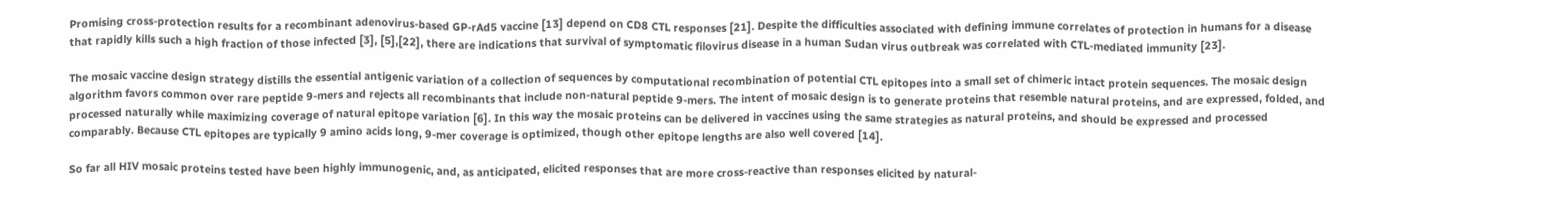Promising cross-protection results for a recombinant adenovirus-based GP-rAd5 vaccine [13] depend on CD8 CTL responses [21]. Despite the difficulties associated with defining immune correlates of protection in humans for a disease that rapidly kills such a high fraction of those infected [3], [5],[22], there are indications that survival of symptomatic filovirus disease in a human Sudan virus outbreak was correlated with CTL-mediated immunity [23].

The mosaic vaccine design strategy distills the essential antigenic variation of a collection of sequences by computational recombination of potential CTL epitopes into a small set of chimeric intact protein sequences. The mosaic design algorithm favors common over rare peptide 9-mers and rejects all recombinants that include non-natural peptide 9-mers. The intent of mosaic design is to generate proteins that resemble natural proteins, and are expressed, folded, and processed naturally while maximizing coverage of natural epitope variation [6]. In this way the mosaic proteins can be delivered in vaccines using the same strategies as natural proteins, and should be expressed and processed comparably. Because CTL epitopes are typically 9 amino acids long, 9-mer coverage is optimized, though other epitope lengths are also well covered [14].

So far all HIV mosaic proteins tested have been highly immunogenic, and, as anticipated, elicited responses that are more cross-reactive than responses elicited by natural-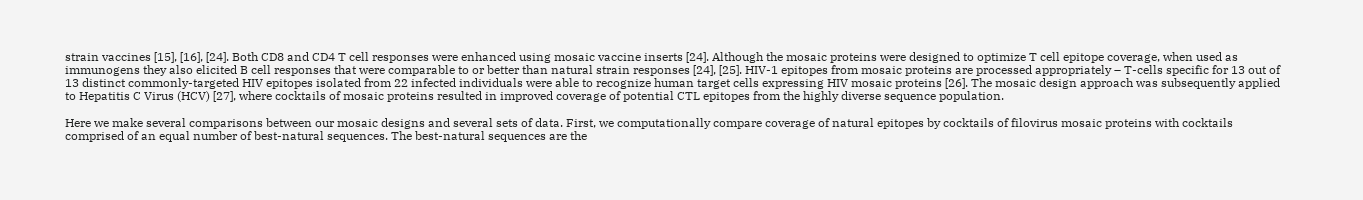strain vaccines [15], [16], [24]. Both CD8 and CD4 T cell responses were enhanced using mosaic vaccine inserts [24]. Although the mosaic proteins were designed to optimize T cell epitope coverage, when used as immunogens they also elicited B cell responses that were comparable to or better than natural strain responses [24], [25]. HIV-1 epitopes from mosaic proteins are processed appropriately – T-cells specific for 13 out of 13 distinct commonly-targeted HIV epitopes isolated from 22 infected individuals were able to recognize human target cells expressing HIV mosaic proteins [26]. The mosaic design approach was subsequently applied to Hepatitis C Virus (HCV) [27], where cocktails of mosaic proteins resulted in improved coverage of potential CTL epitopes from the highly diverse sequence population.

Here we make several comparisons between our mosaic designs and several sets of data. First, we computationally compare coverage of natural epitopes by cocktails of filovirus mosaic proteins with cocktails comprised of an equal number of best-natural sequences. The best-natural sequences are the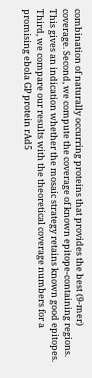combination of naturally occurring proteins that provides the best (9-mer) coverage. Second, we compute the coverage of known epitope-containing regions. This gives an indication whether the mosaic strategy retains known good epitopes. Third, we compare our results with the theoretical coverage numbers for a promising ebola GP protein rAd5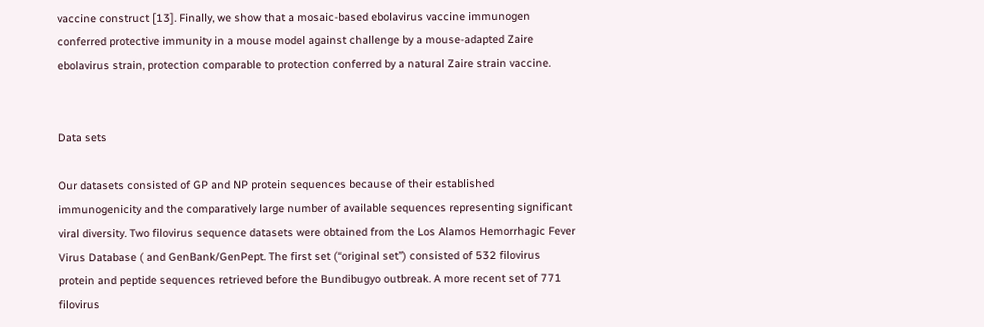vaccine construct [13]. Finally, we show that a mosaic-based ebolavirus vaccine immunogen conferred protective immunity in a mouse model against challenge by a mouse-adapted Zaire ebolavirus strain, protection comparable to protection conferred by a natural Zaire strain vaccine.


Data sets

Our datasets consisted of GP and NP protein sequences because of their established immunogenicity and the comparatively large number of available sequences representing significant viral diversity. Two filovirus sequence datasets were obtained from the Los Alamos Hemorrhagic Fever Virus Database ( and GenBank/GenPept. The first set (“original set”) consisted of 532 filovirus protein and peptide sequences retrieved before the Bundibugyo outbreak. A more recent set of 771 filovirus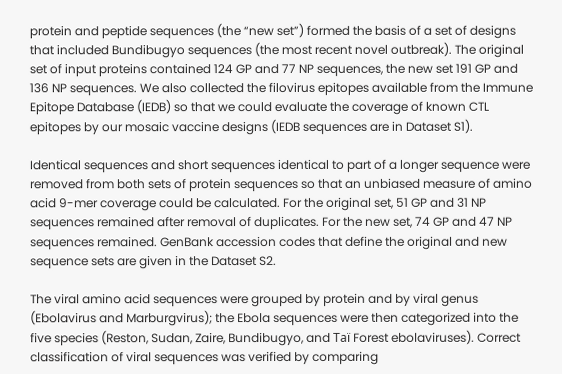protein and peptide sequences (the “new set”) formed the basis of a set of designs that included Bundibugyo sequences (the most recent novel outbreak). The original set of input proteins contained 124 GP and 77 NP sequences, the new set 191 GP and 136 NP sequences. We also collected the filovirus epitopes available from the Immune Epitope Database (IEDB) so that we could evaluate the coverage of known CTL epitopes by our mosaic vaccine designs (IEDB sequences are in Dataset S1).

Identical sequences and short sequences identical to part of a longer sequence were removed from both sets of protein sequences so that an unbiased measure of amino acid 9-mer coverage could be calculated. For the original set, 51 GP and 31 NP sequences remained after removal of duplicates. For the new set, 74 GP and 47 NP sequences remained. GenBank accession codes that define the original and new sequence sets are given in the Dataset S2.

The viral amino acid sequences were grouped by protein and by viral genus (Ebolavirus and Marburgvirus); the Ebola sequences were then categorized into the five species (Reston, Sudan, Zaire, Bundibugyo, and Taï Forest ebolaviruses). Correct classification of viral sequences was verified by comparing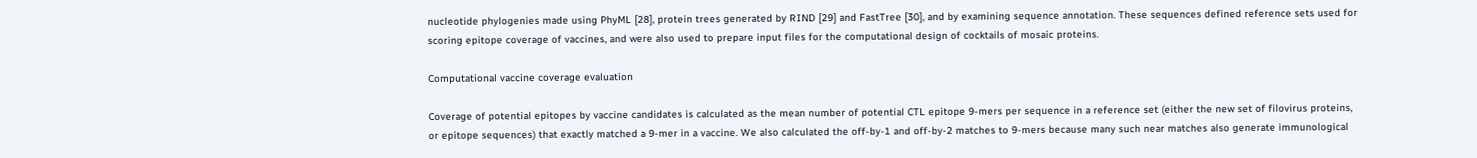nucleotide phylogenies made using PhyML [28], protein trees generated by RIND [29] and FastTree [30], and by examining sequence annotation. These sequences defined reference sets used for scoring epitope coverage of vaccines, and were also used to prepare input files for the computational design of cocktails of mosaic proteins.

Computational vaccine coverage evaluation

Coverage of potential epitopes by vaccine candidates is calculated as the mean number of potential CTL epitope 9-mers per sequence in a reference set (either the new set of filovirus proteins, or epitope sequences) that exactly matched a 9-mer in a vaccine. We also calculated the off-by-1 and off-by-2 matches to 9-mers because many such near matches also generate immunological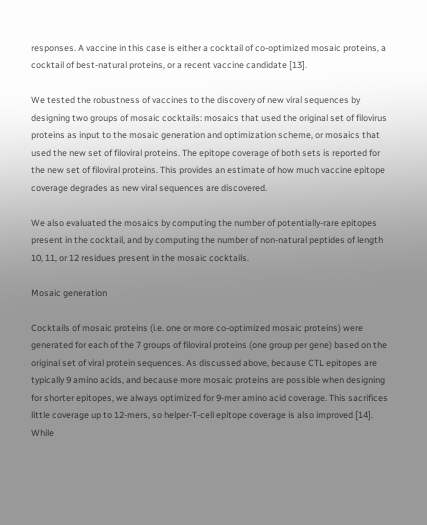responses. A vaccine in this case is either a cocktail of co-optimized mosaic proteins, a cocktail of best-natural proteins, or a recent vaccine candidate [13].

We tested the robustness of vaccines to the discovery of new viral sequences by designing two groups of mosaic cocktails: mosaics that used the original set of filovirus proteins as input to the mosaic generation and optimization scheme, or mosaics that used the new set of filoviral proteins. The epitope coverage of both sets is reported for the new set of filoviral proteins. This provides an estimate of how much vaccine epitope coverage degrades as new viral sequences are discovered.

We also evaluated the mosaics by computing the number of potentially-rare epitopes present in the cocktail, and by computing the number of non-natural peptides of length 10, 11, or 12 residues present in the mosaic cocktails.

Mosaic generation

Cocktails of mosaic proteins (i.e. one or more co-optimized mosaic proteins) were generated for each of the 7 groups of filoviral proteins (one group per gene) based on the original set of viral protein sequences. As discussed above, because CTL epitopes are typically 9 amino acids, and because more mosaic proteins are possible when designing for shorter epitopes, we always optimized for 9-mer amino acid coverage. This sacrifices little coverage up to 12-mers, so helper-T-cell epitope coverage is also improved [14]. While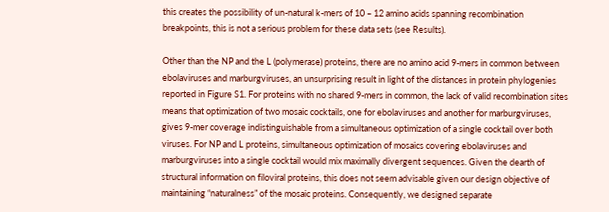this creates the possibility of un-natural k-mers of 10 – 12 amino acids spanning recombination breakpoints, this is not a serious problem for these data sets (see Results).

Other than the NP and the L (polymerase) proteins, there are no amino acid 9-mers in common between ebolaviruses and marburgviruses, an unsurprising result in light of the distances in protein phylogenies reported in Figure S1. For proteins with no shared 9-mers in common, the lack of valid recombination sites means that optimization of two mosaic cocktails, one for ebolaviruses and another for marburgviruses, gives 9-mer coverage indistinguishable from a simultaneous optimization of a single cocktail over both viruses. For NP and L proteins, simultaneous optimization of mosaics covering ebolaviruses and marburgviruses into a single cocktail would mix maximally divergent sequences. Given the dearth of structural information on filoviral proteins, this does not seem advisable given our design objective of maintaining “naturalness” of the mosaic proteins. Consequently, we designed separate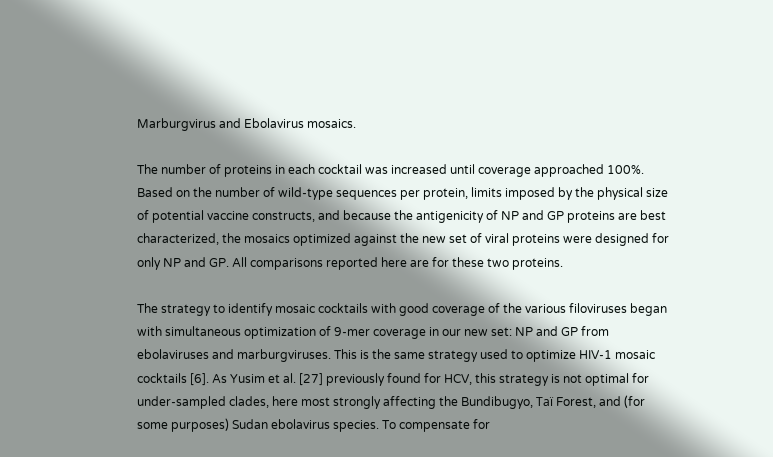Marburgvirus and Ebolavirus mosaics.

The number of proteins in each cocktail was increased until coverage approached 100%. Based on the number of wild-type sequences per protein, limits imposed by the physical size of potential vaccine constructs, and because the antigenicity of NP and GP proteins are best characterized, the mosaics optimized against the new set of viral proteins were designed for only NP and GP. All comparisons reported here are for these two proteins.

The strategy to identify mosaic cocktails with good coverage of the various filoviruses began with simultaneous optimization of 9-mer coverage in our new set: NP and GP from ebolaviruses and marburgviruses. This is the same strategy used to optimize HIV-1 mosaic cocktails [6]. As Yusim et al. [27] previously found for HCV, this strategy is not optimal for under-sampled clades, here most strongly affecting the Bundibugyo, Taï Forest, and (for some purposes) Sudan ebolavirus species. To compensate for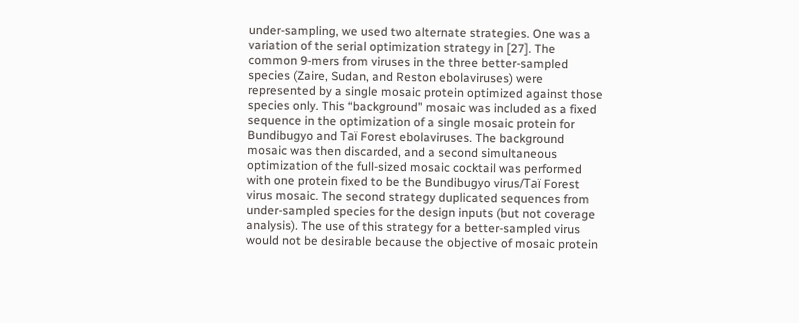under-sampling, we used two alternate strategies. One was a variation of the serial optimization strategy in [27]. The common 9-mers from viruses in the three better-sampled species (Zaire, Sudan, and Reston ebolaviruses) were represented by a single mosaic protein optimized against those species only. This “background” mosaic was included as a fixed sequence in the optimization of a single mosaic protein for Bundibugyo and Taï Forest ebolaviruses. The background mosaic was then discarded, and a second simultaneous optimization of the full-sized mosaic cocktail was performed with one protein fixed to be the Bundibugyo virus/Taï Forest virus mosaic. The second strategy duplicated sequences from under-sampled species for the design inputs (but not coverage analysis). The use of this strategy for a better-sampled virus would not be desirable because the objective of mosaic protein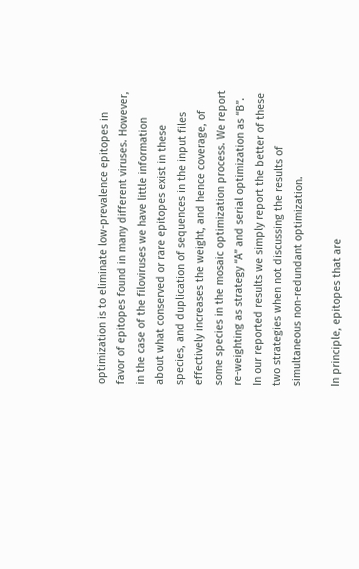optimization is to eliminate low-prevalence epitopes in favor of epitopes found in many different viruses. However, in the case of the filoviruses we have little information about what conserved or rare epitopes exist in these species, and duplication of sequences in the input files effectively increases the weight, and hence coverage, of some species in the mosaic optimization process. We report re-weighting as strategy “A” and serial optimization as “B”. In our reported results we simply report the better of these two strategies when not discussing the results of simultaneous non-redundant optimization.

In principle, epitopes that are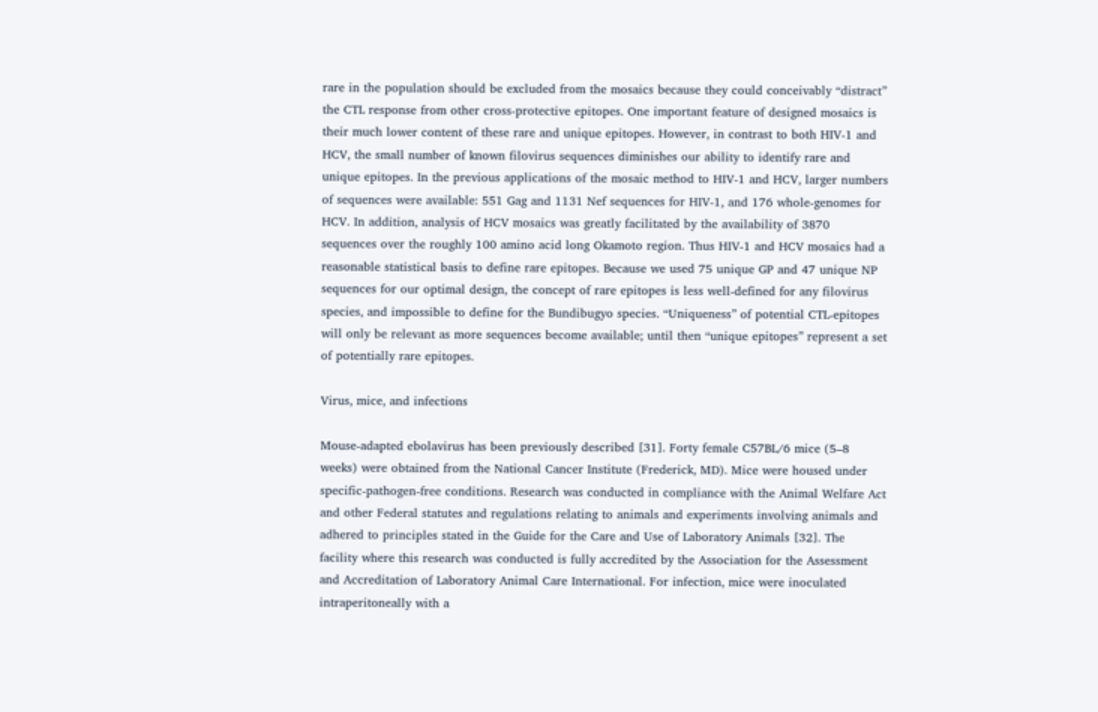rare in the population should be excluded from the mosaics because they could conceivably “distract” the CTL response from other cross-protective epitopes. One important feature of designed mosaics is their much lower content of these rare and unique epitopes. However, in contrast to both HIV-1 and HCV, the small number of known filovirus sequences diminishes our ability to identify rare and unique epitopes. In the previous applications of the mosaic method to HIV-1 and HCV, larger numbers of sequences were available: 551 Gag and 1131 Nef sequences for HIV-1, and 176 whole-genomes for HCV. In addition, analysis of HCV mosaics was greatly facilitated by the availability of 3870 sequences over the roughly 100 amino acid long Okamoto region. Thus HIV-1 and HCV mosaics had a reasonable statistical basis to define rare epitopes. Because we used 75 unique GP and 47 unique NP sequences for our optimal design, the concept of rare epitopes is less well-defined for any filovirus species, and impossible to define for the Bundibugyo species. “Uniqueness” of potential CTL-epitopes will only be relevant as more sequences become available; until then “unique epitopes” represent a set of potentially rare epitopes.

Virus, mice, and infections

Mouse-adapted ebolavirus has been previously described [31]. Forty female C57BL/6 mice (5–8 weeks) were obtained from the National Cancer Institute (Frederick, MD). Mice were housed under specific-pathogen-free conditions. Research was conducted in compliance with the Animal Welfare Act and other Federal statutes and regulations relating to animals and experiments involving animals and adhered to principles stated in the Guide for the Care and Use of Laboratory Animals [32]. The facility where this research was conducted is fully accredited by the Association for the Assessment and Accreditation of Laboratory Animal Care International. For infection, mice were inoculated intraperitoneally with a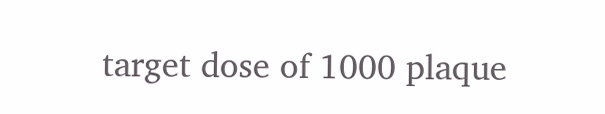target dose of 1000 plaque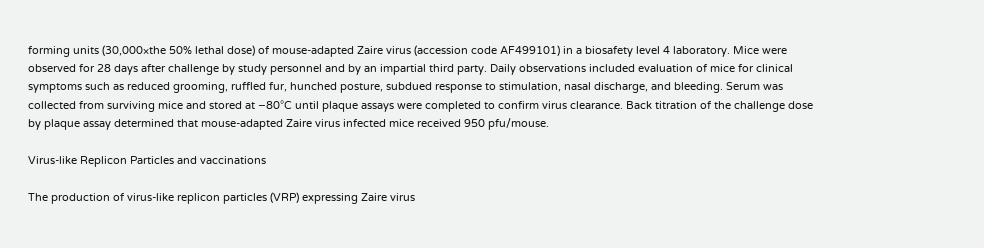forming units (30,000×the 50% lethal dose) of mouse-adapted Zaire virus (accession code AF499101) in a biosafety level 4 laboratory. Mice were observed for 28 days after challenge by study personnel and by an impartial third party. Daily observations included evaluation of mice for clinical symptoms such as reduced grooming, ruffled fur, hunched posture, subdued response to stimulation, nasal discharge, and bleeding. Serum was collected from surviving mice and stored at −80°C until plaque assays were completed to confirm virus clearance. Back titration of the challenge dose by plaque assay determined that mouse-adapted Zaire virus infected mice received 950 pfu/mouse.

Virus-like Replicon Particles and vaccinations

The production of virus-like replicon particles (VRP) expressing Zaire virus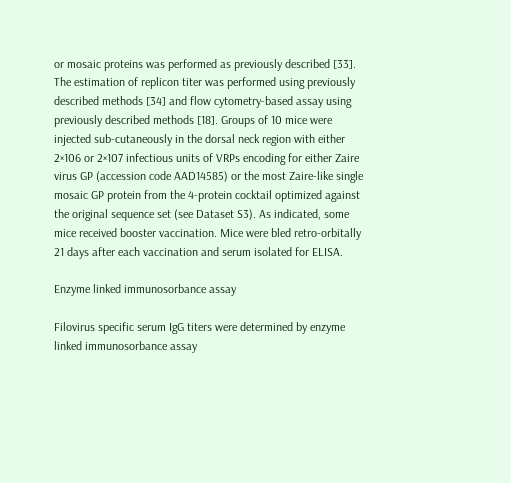or mosaic proteins was performed as previously described [33]. The estimation of replicon titer was performed using previously described methods [34] and flow cytometry-based assay using previously described methods [18]. Groups of 10 mice were injected sub-cutaneously in the dorsal neck region with either 2×106 or 2×107 infectious units of VRPs encoding for either Zaire virus GP (accession code AAD14585) or the most Zaire-like single mosaic GP protein from the 4-protein cocktail optimized against the original sequence set (see Dataset S3). As indicated, some mice received booster vaccination. Mice were bled retro-orbitally 21 days after each vaccination and serum isolated for ELISA.

Enzyme linked immunosorbance assay

Filovirus specific serum IgG titers were determined by enzyme linked immunosorbance assay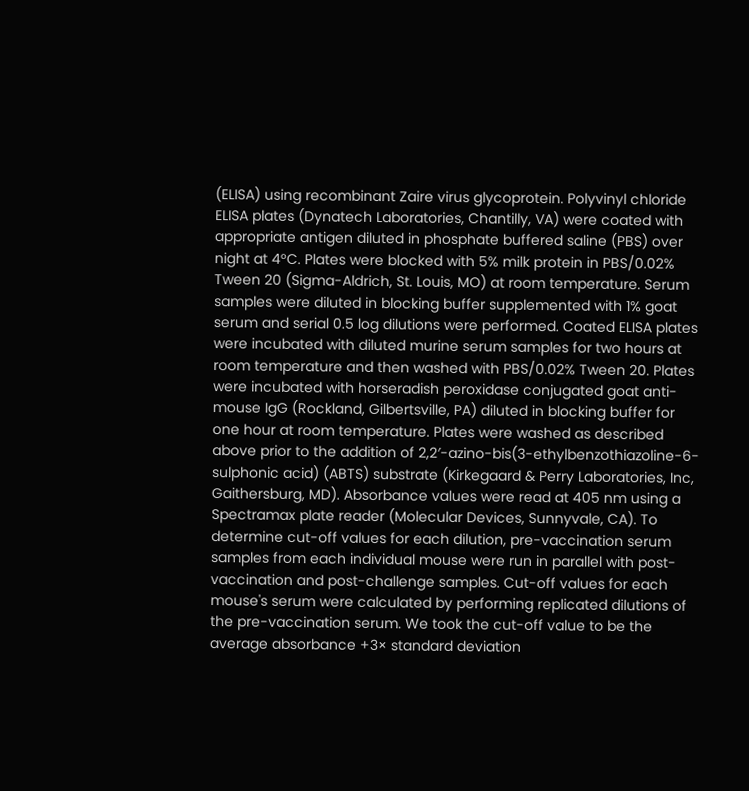(ELISA) using recombinant Zaire virus glycoprotein. Polyvinyl chloride ELISA plates (Dynatech Laboratories, Chantilly, VA) were coated with appropriate antigen diluted in phosphate buffered saline (PBS) over night at 4°C. Plates were blocked with 5% milk protein in PBS/0.02% Tween 20 (Sigma-Aldrich, St. Louis, MO) at room temperature. Serum samples were diluted in blocking buffer supplemented with 1% goat serum and serial 0.5 log dilutions were performed. Coated ELISA plates were incubated with diluted murine serum samples for two hours at room temperature and then washed with PBS/0.02% Tween 20. Plates were incubated with horseradish peroxidase conjugated goat anti-mouse IgG (Rockland, Gilbertsville, PA) diluted in blocking buffer for one hour at room temperature. Plates were washed as described above prior to the addition of 2,2′-azino-bis(3-ethylbenzothiazoline-6-sulphonic acid) (ABTS) substrate (Kirkegaard & Perry Laboratories, Inc, Gaithersburg, MD). Absorbance values were read at 405 nm using a Spectramax plate reader (Molecular Devices, Sunnyvale, CA). To determine cut-off values for each dilution, pre-vaccination serum samples from each individual mouse were run in parallel with post-vaccination and post-challenge samples. Cut-off values for each mouse's serum were calculated by performing replicated dilutions of the pre-vaccination serum. We took the cut-off value to be the average absorbance +3× standard deviation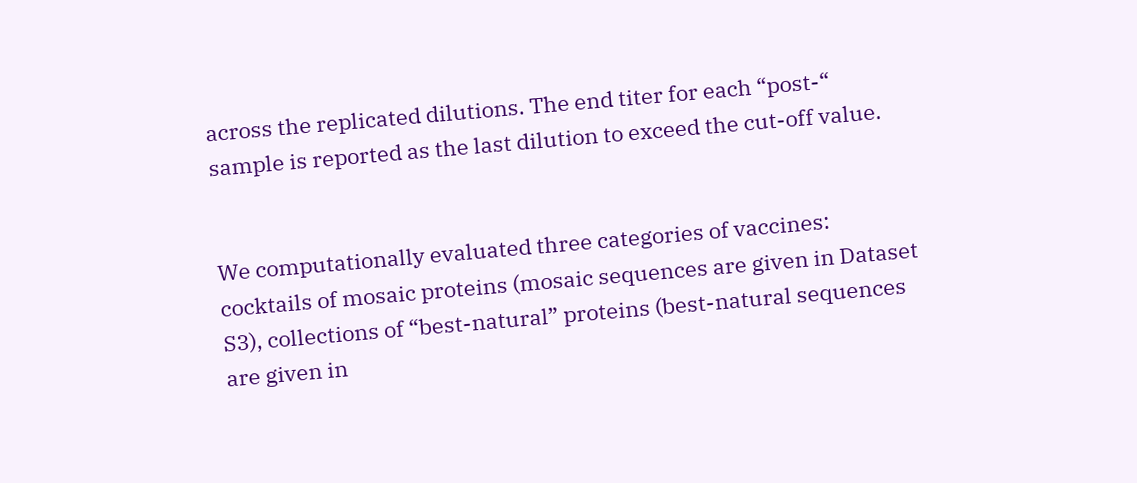across the replicated dilutions. The end titer for each “post-“ sample is reported as the last dilution to exceed the cut-off value.


We computationally evaluated three categories of vaccines: cocktails of mosaic proteins (mosaic sequences are given in Dataset S3), collections of “best-natural” proteins (best-natural sequences are given in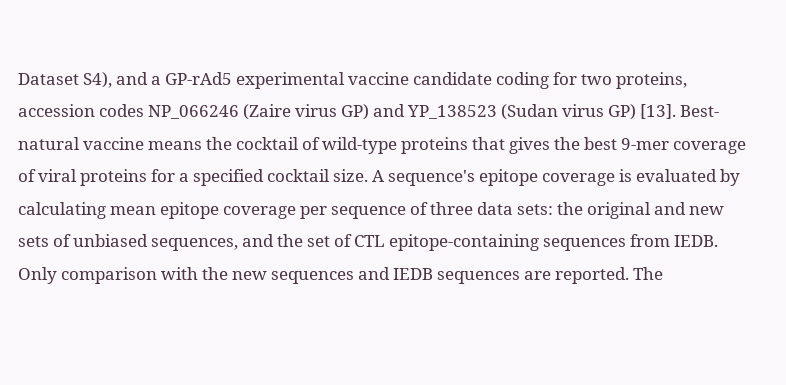Dataset S4), and a GP-rAd5 experimental vaccine candidate coding for two proteins, accession codes NP_066246 (Zaire virus GP) and YP_138523 (Sudan virus GP) [13]. Best-natural vaccine means the cocktail of wild-type proteins that gives the best 9-mer coverage of viral proteins for a specified cocktail size. A sequence's epitope coverage is evaluated by calculating mean epitope coverage per sequence of three data sets: the original and new sets of unbiased sequences, and the set of CTL epitope-containing sequences from IEDB. Only comparison with the new sequences and IEDB sequences are reported. The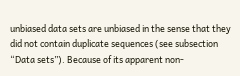unbiased data sets are unbiased in the sense that they did not contain duplicate sequences (see subsection “Data sets”). Because of its apparent non-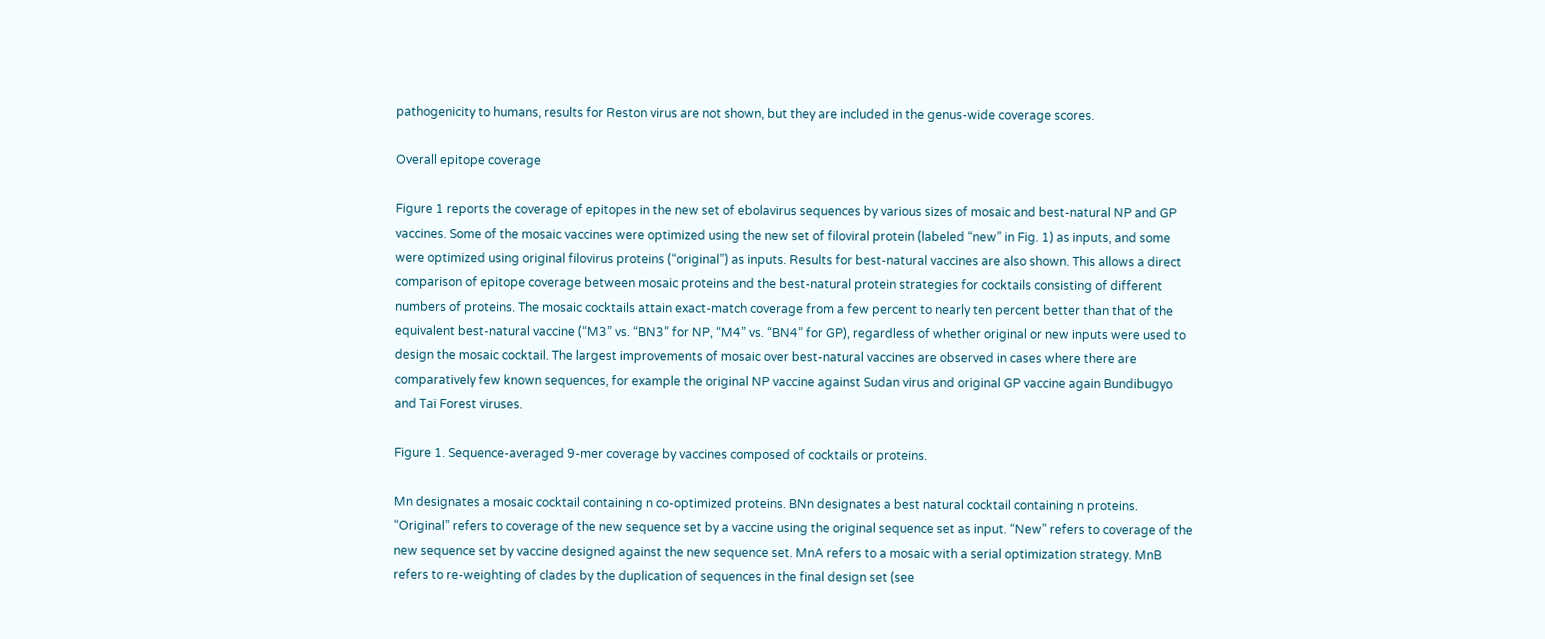pathogenicity to humans, results for Reston virus are not shown, but they are included in the genus-wide coverage scores.

Overall epitope coverage

Figure 1 reports the coverage of epitopes in the new set of ebolavirus sequences by various sizes of mosaic and best-natural NP and GP vaccines. Some of the mosaic vaccines were optimized using the new set of filoviral protein (labeled “new” in Fig. 1) as inputs, and some were optimized using original filovirus proteins (“original”) as inputs. Results for best-natural vaccines are also shown. This allows a direct comparison of epitope coverage between mosaic proteins and the best-natural protein strategies for cocktails consisting of different numbers of proteins. The mosaic cocktails attain exact-match coverage from a few percent to nearly ten percent better than that of the equivalent best-natural vaccine (“M3” vs. “BN3” for NP, “M4” vs. “BN4” for GP), regardless of whether original or new inputs were used to design the mosaic cocktail. The largest improvements of mosaic over best-natural vaccines are observed in cases where there are comparatively few known sequences, for example the original NP vaccine against Sudan virus and original GP vaccine again Bundibugyo and Taï Forest viruses.

Figure 1. Sequence-averaged 9-mer coverage by vaccines composed of cocktails or proteins.

Mn designates a mosaic cocktail containing n co-optimized proteins. BNn designates a best natural cocktail containing n proteins. “Original” refers to coverage of the new sequence set by a vaccine using the original sequence set as input. “New” refers to coverage of the new sequence set by vaccine designed against the new sequence set. MnA refers to a mosaic with a serial optimization strategy. MnB refers to re-weighting of clades by the duplication of sequences in the final design set (see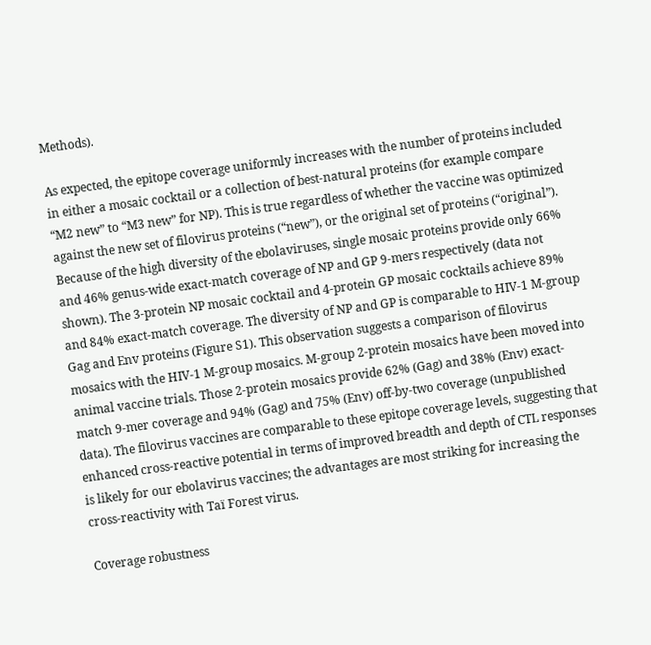Methods).

As expected, the epitope coverage uniformly increases with the number of proteins included in either a mosaic cocktail or a collection of best-natural proteins (for example compare “M2 new” to “M3 new” for NP). This is true regardless of whether the vaccine was optimized against the new set of filovirus proteins (“new”), or the original set of proteins (“original”). Because of the high diversity of the ebolaviruses, single mosaic proteins provide only 66% and 46% genus-wide exact-match coverage of NP and GP 9-mers respectively (data not shown). The 3-protein NP mosaic cocktail and 4-protein GP mosaic cocktails achieve 89% and 84% exact-match coverage. The diversity of NP and GP is comparable to HIV-1 M-group Gag and Env proteins (Figure S1). This observation suggests a comparison of filovirus mosaics with the HIV-1 M-group mosaics. M-group 2-protein mosaics have been moved into animal vaccine trials. Those 2-protein mosaics provide 62% (Gag) and 38% (Env) exact-match 9-mer coverage and 94% (Gag) and 75% (Env) off-by-two coverage (unpublished data). The filovirus vaccines are comparable to these epitope coverage levels, suggesting that enhanced cross-reactive potential in terms of improved breadth and depth of CTL responses is likely for our ebolavirus vaccines; the advantages are most striking for increasing the cross-reactivity with Taï Forest virus.

Coverage robustness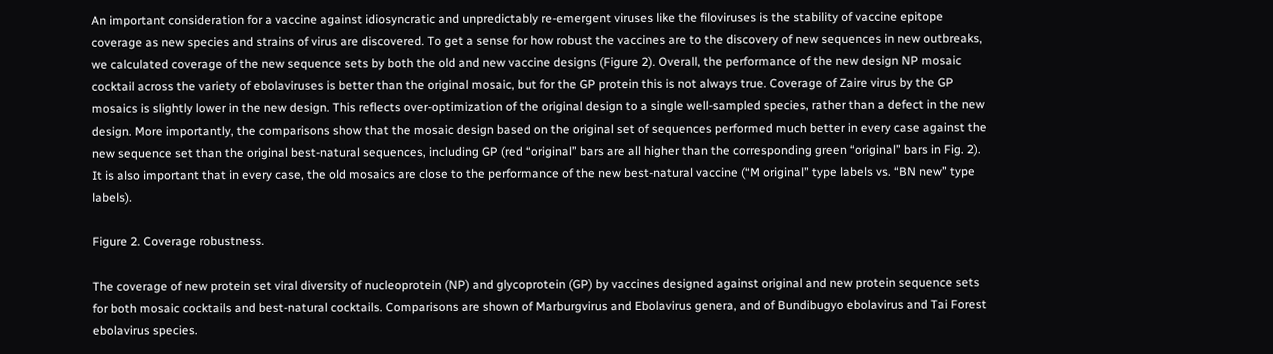An important consideration for a vaccine against idiosyncratic and unpredictably re-emergent viruses like the filoviruses is the stability of vaccine epitope coverage as new species and strains of virus are discovered. To get a sense for how robust the vaccines are to the discovery of new sequences in new outbreaks, we calculated coverage of the new sequence sets by both the old and new vaccine designs (Figure 2). Overall, the performance of the new design NP mosaic cocktail across the variety of ebolaviruses is better than the original mosaic, but for the GP protein this is not always true. Coverage of Zaire virus by the GP mosaics is slightly lower in the new design. This reflects over-optimization of the original design to a single well-sampled species, rather than a defect in the new design. More importantly, the comparisons show that the mosaic design based on the original set of sequences performed much better in every case against the new sequence set than the original best-natural sequences, including GP (red “original” bars are all higher than the corresponding green “original” bars in Fig. 2). It is also important that in every case, the old mosaics are close to the performance of the new best-natural vaccine (“M original” type labels vs. “BN new” type labels).

Figure 2. Coverage robustness.

The coverage of new protein set viral diversity of nucleoprotein (NP) and glycoprotein (GP) by vaccines designed against original and new protein sequence sets for both mosaic cocktails and best-natural cocktails. Comparisons are shown of Marburgvirus and Ebolavirus genera, and of Bundibugyo ebolavirus and Tai Forest ebolavirus species.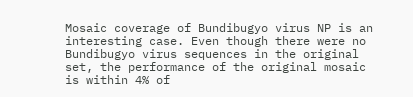Mosaic coverage of Bundibugyo virus NP is an interesting case. Even though there were no Bundibugyo virus sequences in the original set, the performance of the original mosaic is within 4% of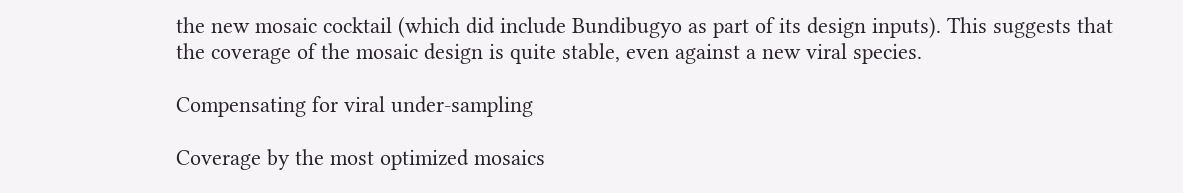the new mosaic cocktail (which did include Bundibugyo as part of its design inputs). This suggests that the coverage of the mosaic design is quite stable, even against a new viral species.

Compensating for viral under-sampling

Coverage by the most optimized mosaics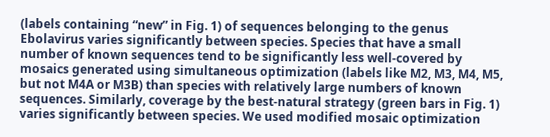(labels containing “new” in Fig. 1) of sequences belonging to the genus Ebolavirus varies significantly between species. Species that have a small number of known sequences tend to be significantly less well-covered by mosaics generated using simultaneous optimization (labels like M2, M3, M4, M5, but not M4A or M3B) than species with relatively large numbers of known sequences. Similarly, coverage by the best-natural strategy (green bars in Fig. 1) varies significantly between species. We used modified mosaic optimization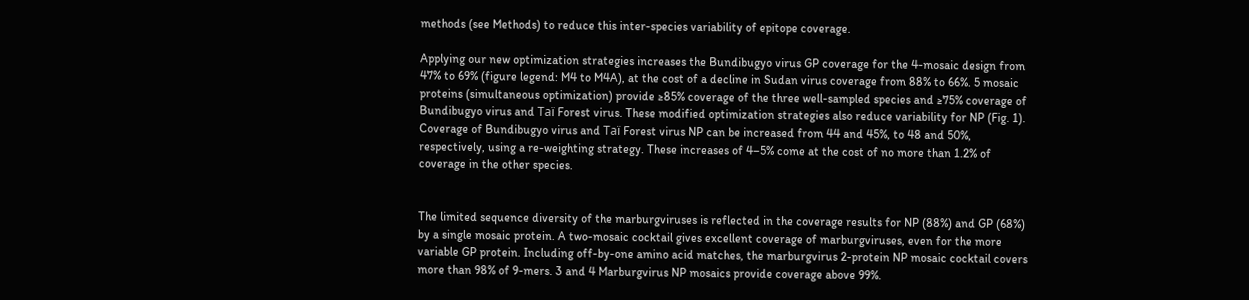methods (see Methods) to reduce this inter-species variability of epitope coverage.

Applying our new optimization strategies increases the Bundibugyo virus GP coverage for the 4-mosaic design from 47% to 69% (figure legend: M4 to M4A), at the cost of a decline in Sudan virus coverage from 88% to 66%. 5 mosaic proteins (simultaneous optimization) provide ≥85% coverage of the three well-sampled species and ≥75% coverage of Bundibugyo virus and Taï Forest virus. These modified optimization strategies also reduce variability for NP (Fig. 1). Coverage of Bundibugyo virus and Taï Forest virus NP can be increased from 44 and 45%, to 48 and 50%, respectively, using a re-weighting strategy. These increases of 4–5% come at the cost of no more than 1.2% of coverage in the other species.


The limited sequence diversity of the marburgviruses is reflected in the coverage results for NP (88%) and GP (68%) by a single mosaic protein. A two-mosaic cocktail gives excellent coverage of marburgviruses, even for the more variable GP protein. Including off-by-one amino acid matches, the marburgvirus 2-protein NP mosaic cocktail covers more than 98% of 9-mers. 3 and 4 Marburgvirus NP mosaics provide coverage above 99%.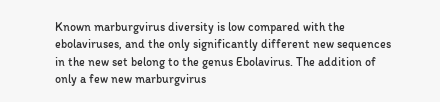Known marburgvirus diversity is low compared with the ebolaviruses, and the only significantly different new sequences in the new set belong to the genus Ebolavirus. The addition of only a few new marburgvirus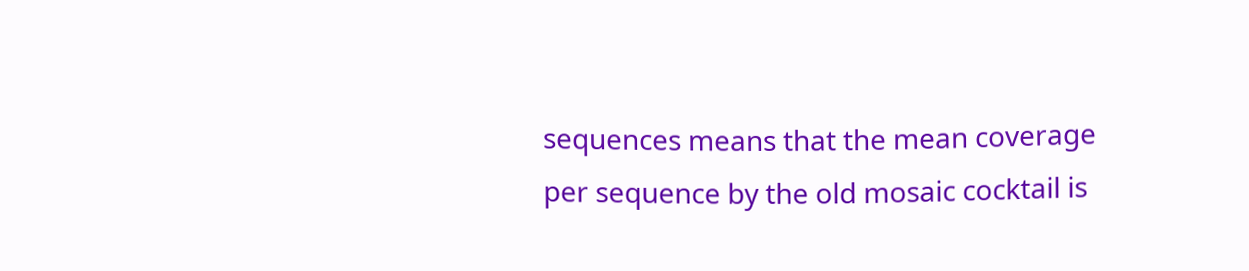sequences means that the mean coverage per sequence by the old mosaic cocktail is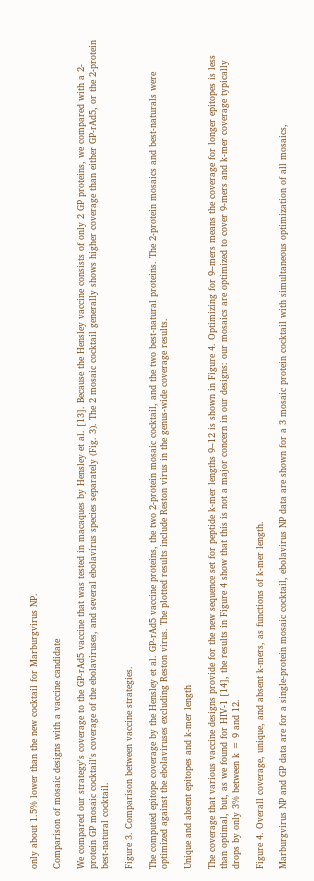only about 1.5% lower than the new cocktail for Marburgvirus NP.

Comparison of mosaic designs with a vaccine candidate

We compared our strategy's coverage to the GP-rAd5 vaccine that was tested in macaques by Hensley et al. [13]. Because the Hensley vaccine consists of only 2 GP proteins, we compared with a 2-protein GP mosaic cocktail's coverage of the ebolaviruses, and several ebolavirus species separately (Fig. 3). The 2 mosaic cocktail generally shows higher coverage than either GP-rAd5, or the 2-protein best-natural cocktail.

Figure 3. Comparison between vaccine strategies.

The computed epitope coverage by the Hensley et al. GP-rAd5 vaccine proteins, the two 2-protein mosaic cocktail, and the two best-natural proteins. The 2-protein mosaics and best-naturals were optimized against the ebolaviruses excluding Reston virus. The plotted results include Reston virus in the genus-wide coverage results.

Unique and absent epitopes and k-mer length

The coverage that various vaccine designs provide for the new sequence set for peptide k-mer lengths 9–12 is shown in Figure 4. Optimizing for 9–mers means the coverage for longer epitopes is less than optimal, but, as we found for HIV-1 [14], the results in Figure 4 show that this is not a major concern in our designs: our mosaics are optimized to cover 9-mers and k-mer coverage typically drops by only 3% between k = 9 and 12.

Figure 4. Overall coverage, unique, and absent k-mers, as functions of k-mer length.

Marburgvirus NP and GP data are for a single-protein mosaic cocktail, ebolavirus NP data are shown for a 3 mosaic protein cocktail with simultaneous optimization of all mosaics,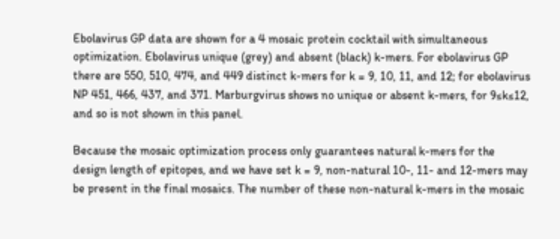Ebolavirus GP data are shown for a 4 mosaic protein cocktail with simultaneous optimization. Ebolavirus unique (grey) and absent (black) k-mers. For ebolavirus GP there are 550, 510, 474, and 449 distinct k-mers for k = 9, 10, 11, and 12; for ebolavirus NP 451, 466, 437, and 371. Marburgvirus shows no unique or absent k-mers, for 9≤k≤12, and so is not shown in this panel.

Because the mosaic optimization process only guarantees natural k-mers for the design length of epitopes, and we have set k = 9, non-natural 10-, 11- and 12-mers may be present in the final mosaics. The number of these non-natural k-mers in the mosaic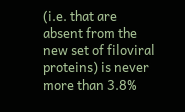(i.e. that are absent from the new set of filoviral proteins) is never more than 3.8%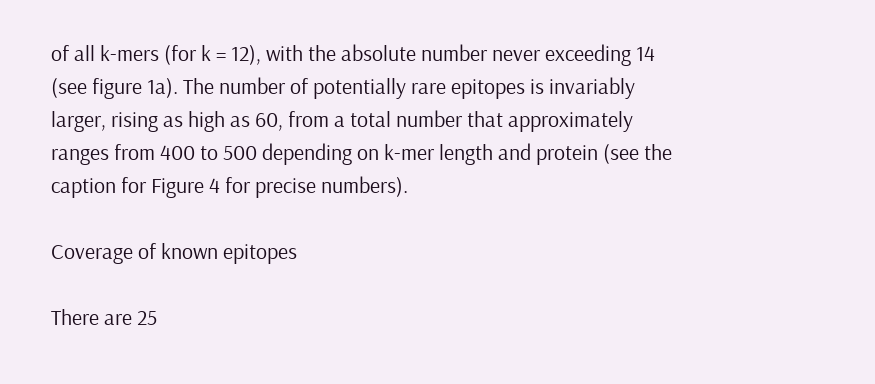of all k-mers (for k = 12), with the absolute number never exceeding 14 (see figure 1a). The number of potentially rare epitopes is invariably larger, rising as high as 60, from a total number that approximately ranges from 400 to 500 depending on k-mer length and protein (see the caption for Figure 4 for precise numbers).

Coverage of known epitopes

There are 25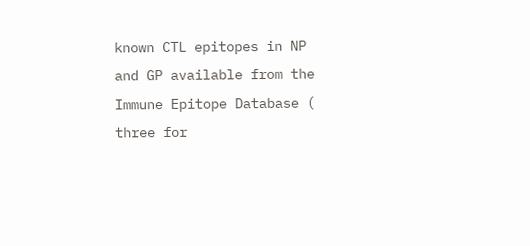known CTL epitopes in NP and GP available from the Immune Epitope Database ( three for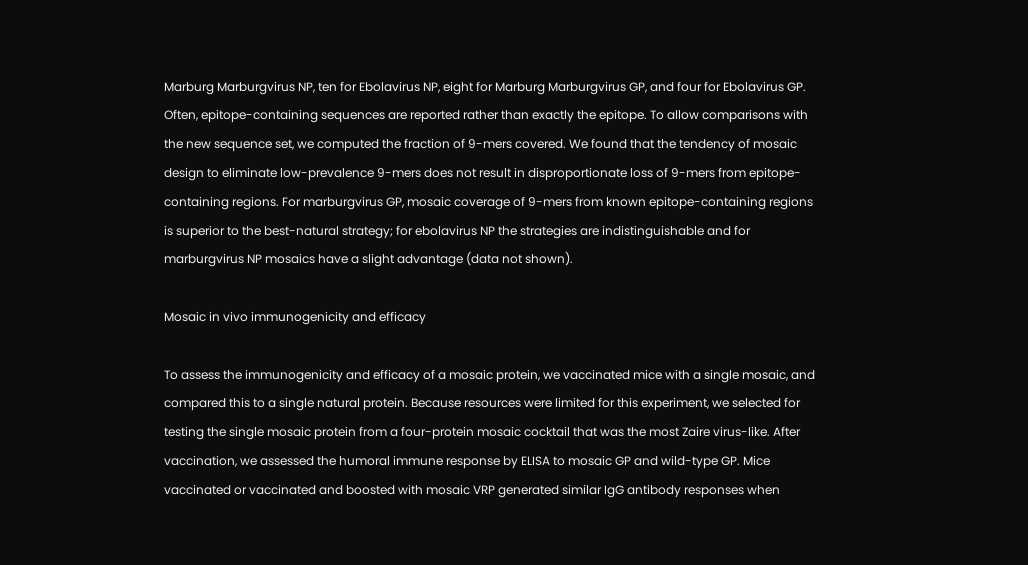Marburg Marburgvirus NP, ten for Ebolavirus NP, eight for Marburg Marburgvirus GP, and four for Ebolavirus GP. Often, epitope-containing sequences are reported rather than exactly the epitope. To allow comparisons with the new sequence set, we computed the fraction of 9-mers covered. We found that the tendency of mosaic design to eliminate low-prevalence 9-mers does not result in disproportionate loss of 9-mers from epitope-containing regions. For marburgvirus GP, mosaic coverage of 9-mers from known epitope-containing regions is superior to the best-natural strategy; for ebolavirus NP the strategies are indistinguishable and for marburgvirus NP mosaics have a slight advantage (data not shown).

Mosaic in vivo immunogenicity and efficacy

To assess the immunogenicity and efficacy of a mosaic protein, we vaccinated mice with a single mosaic, and compared this to a single natural protein. Because resources were limited for this experiment, we selected for testing the single mosaic protein from a four-protein mosaic cocktail that was the most Zaire virus-like. After vaccination, we assessed the humoral immune response by ELISA to mosaic GP and wild-type GP. Mice vaccinated or vaccinated and boosted with mosaic VRP generated similar IgG antibody responses when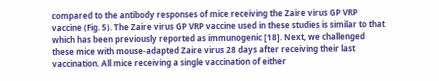compared to the antibody responses of mice receiving the Zaire virus GP VRP vaccine (Fig. 5). The Zaire virus GP VRP vaccine used in these studies is similar to that which has been previously reported as immunogenic [18]. Next, we challenged these mice with mouse-adapted Zaire virus 28 days after receiving their last vaccination. All mice receiving a single vaccination of either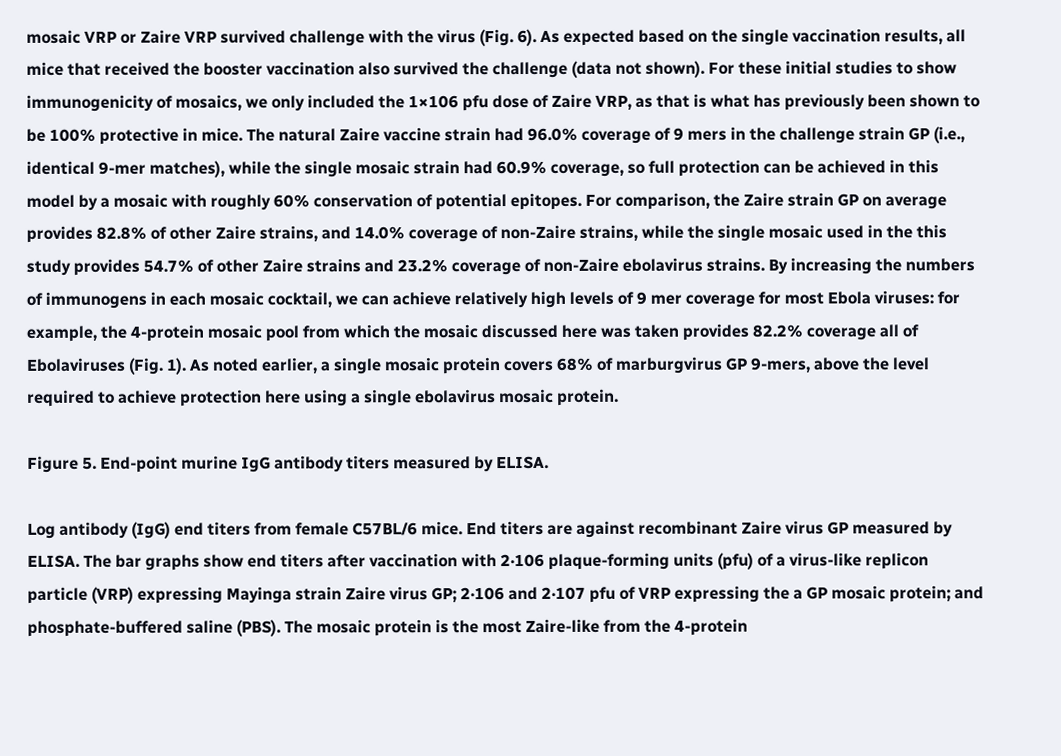mosaic VRP or Zaire VRP survived challenge with the virus (Fig. 6). As expected based on the single vaccination results, all mice that received the booster vaccination also survived the challenge (data not shown). For these initial studies to show immunogenicity of mosaics, we only included the 1×106 pfu dose of Zaire VRP, as that is what has previously been shown to be 100% protective in mice. The natural Zaire vaccine strain had 96.0% coverage of 9 mers in the challenge strain GP (i.e., identical 9-mer matches), while the single mosaic strain had 60.9% coverage, so full protection can be achieved in this model by a mosaic with roughly 60% conservation of potential epitopes. For comparison, the Zaire strain GP on average provides 82.8% of other Zaire strains, and 14.0% coverage of non-Zaire strains, while the single mosaic used in the this study provides 54.7% of other Zaire strains and 23.2% coverage of non-Zaire ebolavirus strains. By increasing the numbers of immunogens in each mosaic cocktail, we can achieve relatively high levels of 9 mer coverage for most Ebola viruses: for example, the 4-protein mosaic pool from which the mosaic discussed here was taken provides 82.2% coverage all of Ebolaviruses (Fig. 1). As noted earlier, a single mosaic protein covers 68% of marburgvirus GP 9-mers, above the level required to achieve protection here using a single ebolavirus mosaic protein.

Figure 5. End-point murine IgG antibody titers measured by ELISA.

Log antibody (IgG) end titers from female C57BL/6 mice. End titers are against recombinant Zaire virus GP measured by ELISA. The bar graphs show end titers after vaccination with 2·106 plaque-forming units (pfu) of a virus-like replicon particle (VRP) expressing Mayinga strain Zaire virus GP; 2·106 and 2·107 pfu of VRP expressing the a GP mosaic protein; and phosphate-buffered saline (PBS). The mosaic protein is the most Zaire-like from the 4-protein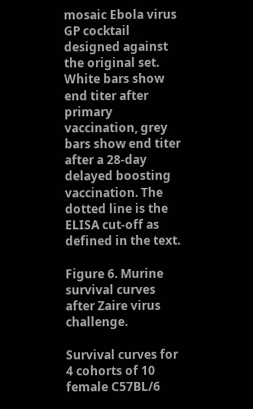mosaic Ebola virus GP cocktail designed against the original set. White bars show end titer after primary vaccination, grey bars show end titer after a 28-day delayed boosting vaccination. The dotted line is the ELISA cut-off as defined in the text.

Figure 6. Murine survival curves after Zaire virus challenge.

Survival curves for 4 cohorts of 10 female C57BL/6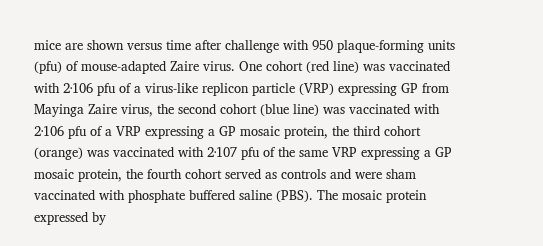mice are shown versus time after challenge with 950 plaque-forming units (pfu) of mouse-adapted Zaire virus. One cohort (red line) was vaccinated with 2·106 pfu of a virus-like replicon particle (VRP) expressing GP from Mayinga Zaire virus, the second cohort (blue line) was vaccinated with 2·106 pfu of a VRP expressing a GP mosaic protein, the third cohort (orange) was vaccinated with 2·107 pfu of the same VRP expressing a GP mosaic protein, the fourth cohort served as controls and were sham vaccinated with phosphate buffered saline (PBS). The mosaic protein expressed by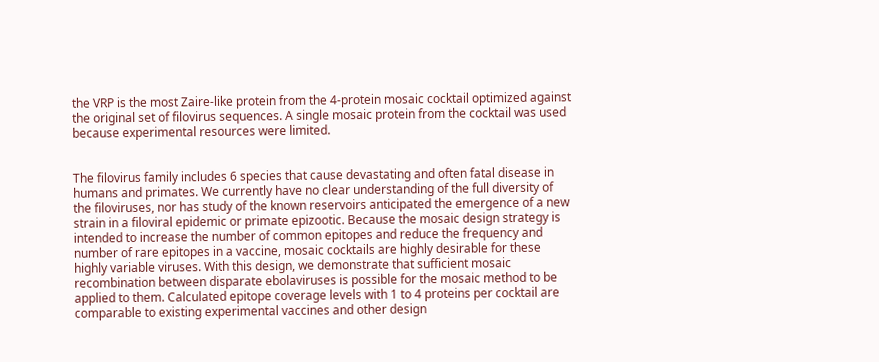the VRP is the most Zaire-like protein from the 4-protein mosaic cocktail optimized against the original set of filovirus sequences. A single mosaic protein from the cocktail was used because experimental resources were limited.


The filovirus family includes 6 species that cause devastating and often fatal disease in humans and primates. We currently have no clear understanding of the full diversity of the filoviruses, nor has study of the known reservoirs anticipated the emergence of a new strain in a filoviral epidemic or primate epizootic. Because the mosaic design strategy is intended to increase the number of common epitopes and reduce the frequency and number of rare epitopes in a vaccine, mosaic cocktails are highly desirable for these highly variable viruses. With this design, we demonstrate that sufficient mosaic recombination between disparate ebolaviruses is possible for the mosaic method to be applied to them. Calculated epitope coverage levels with 1 to 4 proteins per cocktail are comparable to existing experimental vaccines and other design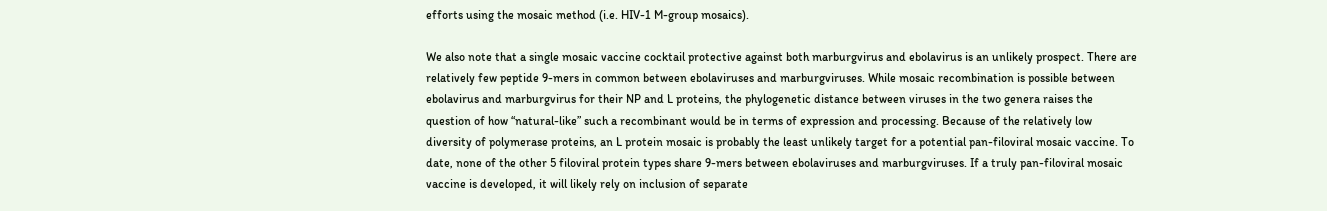efforts using the mosaic method (i.e. HIV-1 M-group mosaics).

We also note that a single mosaic vaccine cocktail protective against both marburgvirus and ebolavirus is an unlikely prospect. There are relatively few peptide 9-mers in common between ebolaviruses and marburgviruses. While mosaic recombination is possible between ebolavirus and marburgvirus for their NP and L proteins, the phylogenetic distance between viruses in the two genera raises the question of how “natural-like” such a recombinant would be in terms of expression and processing. Because of the relatively low diversity of polymerase proteins, an L protein mosaic is probably the least unlikely target for a potential pan-filoviral mosaic vaccine. To date, none of the other 5 filoviral protein types share 9-mers between ebolaviruses and marburgviruses. If a truly pan-filoviral mosaic vaccine is developed, it will likely rely on inclusion of separate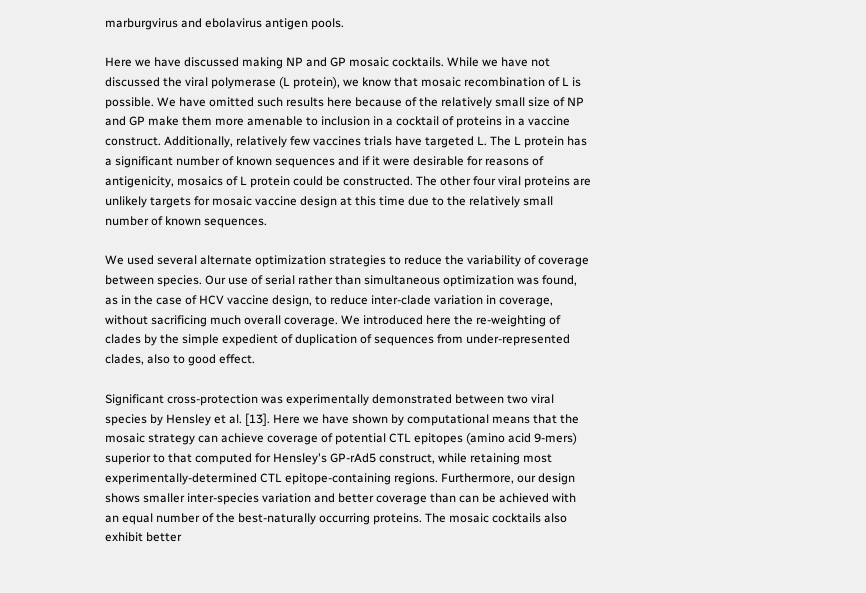marburgvirus and ebolavirus antigen pools.

Here we have discussed making NP and GP mosaic cocktails. While we have not discussed the viral polymerase (L protein), we know that mosaic recombination of L is possible. We have omitted such results here because of the relatively small size of NP and GP make them more amenable to inclusion in a cocktail of proteins in a vaccine construct. Additionally, relatively few vaccines trials have targeted L. The L protein has a significant number of known sequences and if it were desirable for reasons of antigenicity, mosaics of L protein could be constructed. The other four viral proteins are unlikely targets for mosaic vaccine design at this time due to the relatively small number of known sequences.

We used several alternate optimization strategies to reduce the variability of coverage between species. Our use of serial rather than simultaneous optimization was found, as in the case of HCV vaccine design, to reduce inter-clade variation in coverage, without sacrificing much overall coverage. We introduced here the re-weighting of clades by the simple expedient of duplication of sequences from under-represented clades, also to good effect.

Significant cross-protection was experimentally demonstrated between two viral species by Hensley et al. [13]. Here we have shown by computational means that the mosaic strategy can achieve coverage of potential CTL epitopes (amino acid 9-mers) superior to that computed for Hensley's GP-rAd5 construct, while retaining most experimentally-determined CTL epitope-containing regions. Furthermore, our design shows smaller inter-species variation and better coverage than can be achieved with an equal number of the best-naturally occurring proteins. The mosaic cocktails also exhibit better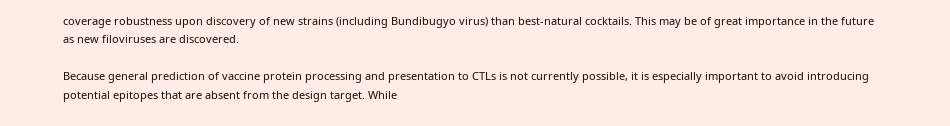coverage robustness upon discovery of new strains (including Bundibugyo virus) than best-natural cocktails. This may be of great importance in the future as new filoviruses are discovered.

Because general prediction of vaccine protein processing and presentation to CTLs is not currently possible, it is especially important to avoid introducing potential epitopes that are absent from the design target. While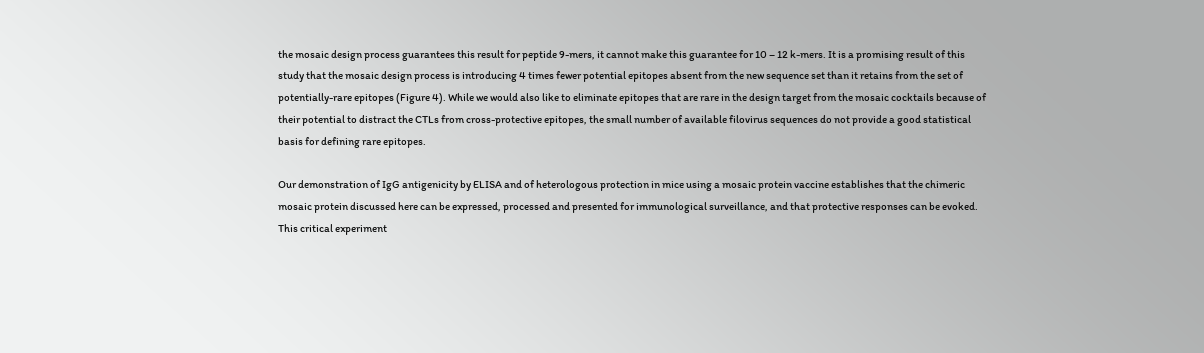the mosaic design process guarantees this result for peptide 9-mers, it cannot make this guarantee for 10 – 12 k-mers. It is a promising result of this study that the mosaic design process is introducing 4 times fewer potential epitopes absent from the new sequence set than it retains from the set of potentially-rare epitopes (Figure 4). While we would also like to eliminate epitopes that are rare in the design target from the mosaic cocktails because of their potential to distract the CTLs from cross-protective epitopes, the small number of available filovirus sequences do not provide a good statistical basis for defining rare epitopes.

Our demonstration of IgG antigenicity by ELISA and of heterologous protection in mice using a mosaic protein vaccine establishes that the chimeric mosaic protein discussed here can be expressed, processed and presented for immunological surveillance, and that protective responses can be evoked. This critical experiment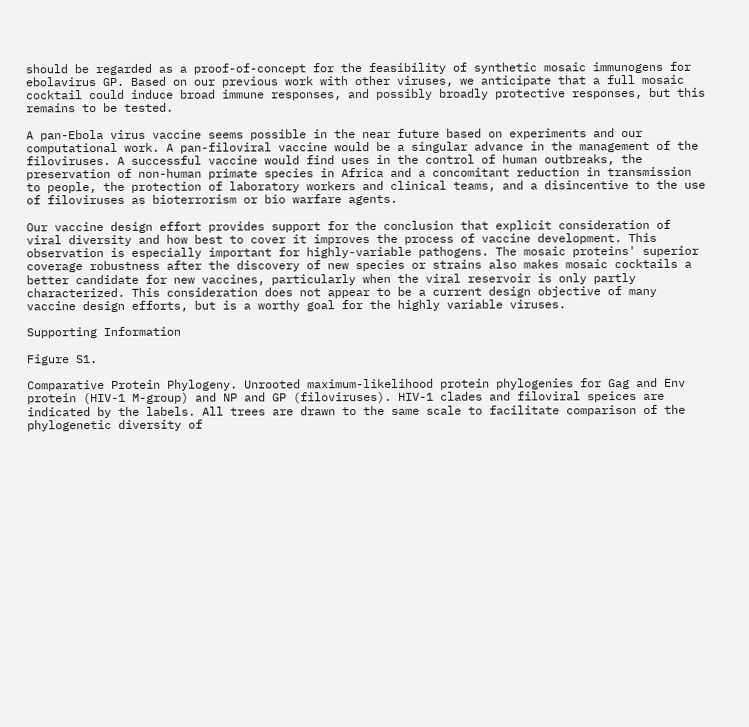should be regarded as a proof-of-concept for the feasibility of synthetic mosaic immunogens for ebolavirus GP. Based on our previous work with other viruses, we anticipate that a full mosaic cocktail could induce broad immune responses, and possibly broadly protective responses, but this remains to be tested.

A pan-Ebola virus vaccine seems possible in the near future based on experiments and our computational work. A pan-filoviral vaccine would be a singular advance in the management of the filoviruses. A successful vaccine would find uses in the control of human outbreaks, the preservation of non-human primate species in Africa and a concomitant reduction in transmission to people, the protection of laboratory workers and clinical teams, and a disincentive to the use of filoviruses as bioterrorism or bio warfare agents.

Our vaccine design effort provides support for the conclusion that explicit consideration of viral diversity and how best to cover it improves the process of vaccine development. This observation is especially important for highly-variable pathogens. The mosaic proteins' superior coverage robustness after the discovery of new species or strains also makes mosaic cocktails a better candidate for new vaccines, particularly when the viral reservoir is only partly characterized. This consideration does not appear to be a current design objective of many vaccine design efforts, but is a worthy goal for the highly variable viruses.

Supporting Information

Figure S1.

Comparative Protein Phylogeny. Unrooted maximum-likelihood protein phylogenies for Gag and Env protein (HIV-1 M-group) and NP and GP (filoviruses). HIV-1 clades and filoviral speices are indicated by the labels. All trees are drawn to the same scale to facilitate comparison of the phylogenetic diversity of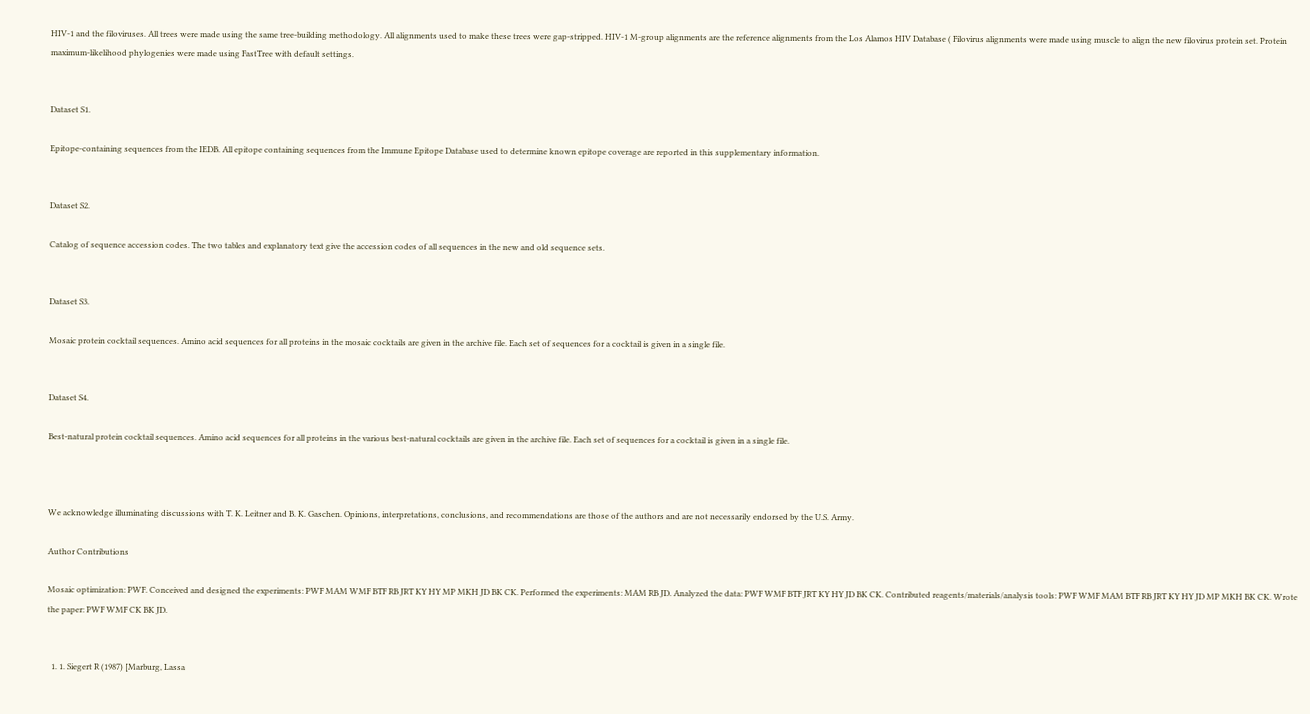HIV-1 and the filoviruses. All trees were made using the same tree-building methodology. All alignments used to make these trees were gap-stripped. HIV-1 M-group alignments are the reference alignments from the Los Alamos HIV Database ( Filovirus alignments were made using muscle to align the new filovirus protein set. Protein maximum-likelihood phylogenies were made using FastTree with default settings.


Dataset S1.

Epitope-containing sequences from the IEDB. All epitope containing sequences from the Immune Epitope Database used to determine known epitope coverage are reported in this supplementary information.


Dataset S2.

Catalog of sequence accession codes. The two tables and explanatory text give the accession codes of all sequences in the new and old sequence sets.


Dataset S3.

Mosaic protein cocktail sequences. Amino acid sequences for all proteins in the mosaic cocktails are given in the archive file. Each set of sequences for a cocktail is given in a single file.


Dataset S4.

Best-natural protein cocktail sequences. Amino acid sequences for all proteins in the various best-natural cocktails are given in the archive file. Each set of sequences for a cocktail is given in a single file.



We acknowledge illuminating discussions with T. K. Leitner and B. K. Gaschen. Opinions, interpretations, conclusions, and recommendations are those of the authors and are not necessarily endorsed by the U.S. Army.

Author Contributions

Mosaic optimization: PWF. Conceived and designed the experiments: PWF MAM WMF BTF RB JRT KY HY MP MKH JD BK CK. Performed the experiments: MAM RB JD. Analyzed the data: PWF WMF BTF JRT KY HY JD BK CK. Contributed reagents/materials/analysis tools: PWF WMF MAM BTF RB JRT KY HY JD MP MKH BK CK. Wrote the paper: PWF WMF CK BK JD.


  1. 1. Siegert R (1987) [Marburg, Lassa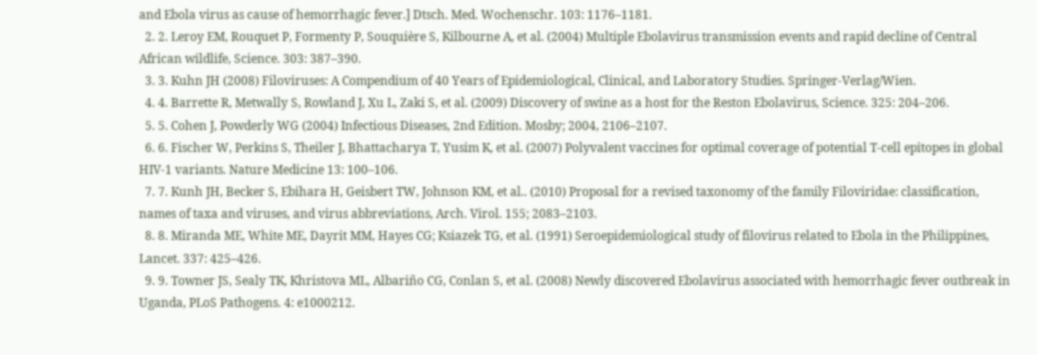and Ebola virus as cause of hemorrhagic fever.] Dtsch. Med. Wochenschr. 103: 1176–1181.
  2. 2. Leroy EM, Rouquet P, Formenty P, Souquière S, Kilbourne A, et al. (2004) Multiple Ebolavirus transmission events and rapid decline of Central African wildlife, Science. 303: 387–390.
  3. 3. Kuhn JH (2008) Filoviruses: A Compendium of 40 Years of Epidemiological, Clinical, and Laboratory Studies. Springer-Verlag/Wien.
  4. 4. Barrette R, Metwally S, Rowland J, Xu L, Zaki S, et al. (2009) Discovery of swine as a host for the Reston Ebolavirus, Science. 325: 204–206.
  5. 5. Cohen J, Powderly WG (2004) Infectious Diseases, 2nd Edition. Mosby; 2004, 2106–2107.
  6. 6. Fischer W, Perkins S, Theiler J, Bhattacharya T, Yusim K, et al. (2007) Polyvalent vaccines for optimal coverage of potential T-cell epitopes in global HIV-1 variants. Nature Medicine 13: 100–106.
  7. 7. Kunh JH, Becker S, Ebihara H, Geisbert TW, Johnson KM, et al.. (2010) Proposal for a revised taxonomy of the family Filoviridae: classification, names of taxa and viruses, and virus abbreviations, Arch. Virol. 155; 2083–2103.
  8. 8. Miranda ME, White ME, Dayrit MM, Hayes CG; Ksiazek TG, et al. (1991) Seroepidemiological study of filovirus related to Ebola in the Philippines, Lancet. 337: 425–426.
  9. 9. Towner JS, Sealy TK, Khristova ML, Albariño CG, Conlan S, et al. (2008) Newly discovered Ebolavirus associated with hemorrhagic fever outbreak in Uganda, PLoS Pathogens. 4: e1000212.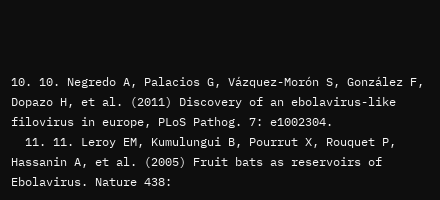10. 10. Negredo A, Palacios G, Vázquez-Morón S, González F, Dopazo H, et al. (2011) Discovery of an ebolavirus-like filovirus in europe, PLoS Pathog. 7: e1002304.
  11. 11. Leroy EM, Kumulungui B, Pourrut X, Rouquet P, Hassanin A, et al. (2005) Fruit bats as reservoirs of Ebolavirus. Nature 438: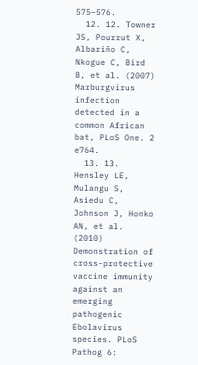575–576.
  12. 12. Towner JS, Pourrut X, Albariño C, Nkogue C, Bird B, et al. (2007) Marburgvirus infection detected in a common African bat, PLoS One. 2 e764.
  13. 13. Hensley LE, Mulangu S, Asiedu C, Johnson J, Honko AN, et al. (2010) Demonstration of cross-protective vaccine immunity against an emerging pathogenic Ebolavirus species. PLoS Pathog 6: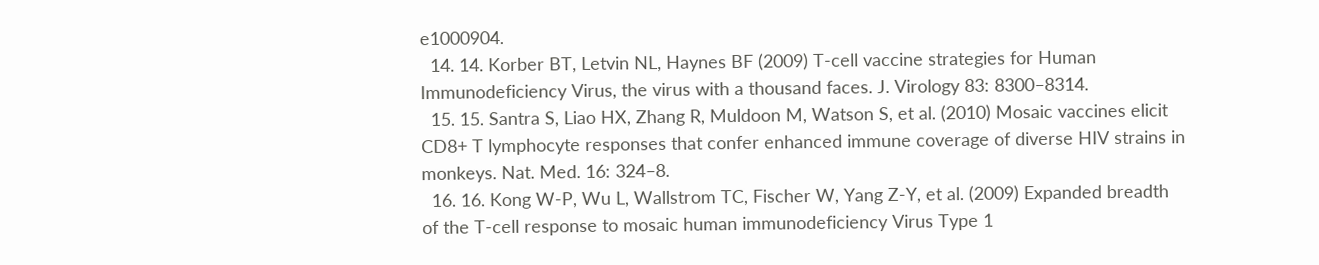e1000904.
  14. 14. Korber BT, Letvin NL, Haynes BF (2009) T-cell vaccine strategies for Human Immunodeficiency Virus, the virus with a thousand faces. J. Virology 83: 8300–8314.
  15. 15. Santra S, Liao HX, Zhang R, Muldoon M, Watson S, et al. (2010) Mosaic vaccines elicit CD8+ T lymphocyte responses that confer enhanced immune coverage of diverse HIV strains in monkeys. Nat. Med. 16: 324–8.
  16. 16. Kong W-P, Wu L, Wallstrom TC, Fischer W, Yang Z-Y, et al. (2009) Expanded breadth of the T-cell response to mosaic human immunodeficiency Virus Type 1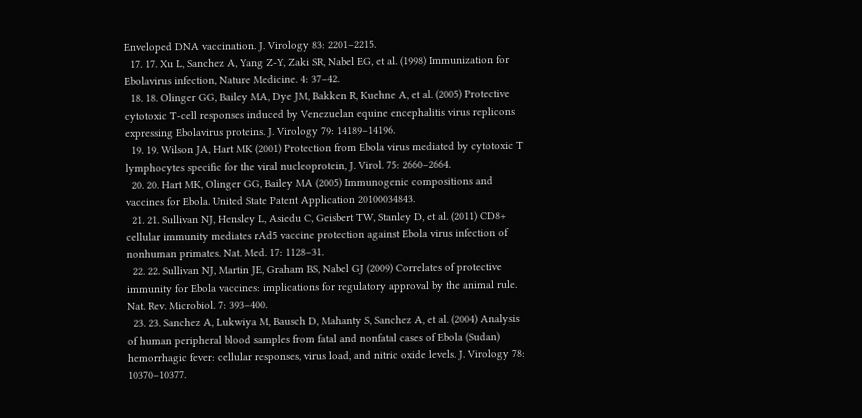Enveloped DNA vaccination. J. Virology 83: 2201–2215.
  17. 17. Xu L, Sanchez A, Yang Z-Y, Zaki SR, Nabel EG, et al. (1998) Immunization for Ebolavirus infection, Nature Medicine. 4: 37–42.
  18. 18. Olinger GG, Bailey MA, Dye JM, Bakken R, Kuehne A, et al. (2005) Protective cytotoxic T-cell responses induced by Venezuelan equine encephalitis virus replicons expressing Ebolavirus proteins. J. Virology 79: 14189–14196.
  19. 19. Wilson JA, Hart MK (2001) Protection from Ebola virus mediated by cytotoxic T lymphocytes specific for the viral nucleoprotein, J. Virol. 75: 2660–2664.
  20. 20. Hart MK, Olinger GG, Bailey MA (2005) Immunogenic compositions and vaccines for Ebola. United State Patent Application 20100034843.
  21. 21. Sullivan NJ, Hensley L, Asiedu C, Geisbert TW, Stanley D, et al. (2011) CD8+ cellular immunity mediates rAd5 vaccine protection against Ebola virus infection of nonhuman primates. Nat. Med. 17: 1128–31.
  22. 22. Sullivan NJ, Martin JE, Graham BS, Nabel GJ (2009) Correlates of protective immunity for Ebola vaccines: implications for regulatory approval by the animal rule. Nat. Rev. Microbiol. 7: 393–400.
  23. 23. Sanchez A, Lukwiya M, Bausch D, Mahanty S, Sanchez A, et al. (2004) Analysis of human peripheral blood samples from fatal and nonfatal cases of Ebola (Sudan) hemorrhagic fever: cellular responses, virus load, and nitric oxide levels. J. Virology 78: 10370–10377.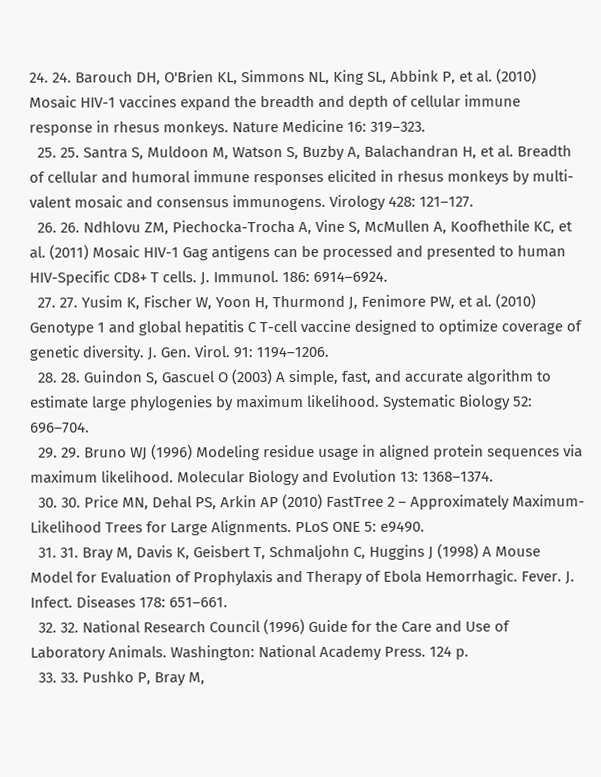24. 24. Barouch DH, O'Brien KL, Simmons NL, King SL, Abbink P, et al. (2010) Mosaic HIV-1 vaccines expand the breadth and depth of cellular immune response in rhesus monkeys. Nature Medicine 16: 319–323.
  25. 25. Santra S, Muldoon M, Watson S, Buzby A, Balachandran H, et al. Breadth of cellular and humoral immune responses elicited in rhesus monkeys by multi-valent mosaic and consensus immunogens. Virology 428: 121–127.
  26. 26. Ndhlovu ZM, Piechocka-Trocha A, Vine S, McMullen A, Koofhethile KC, et al. (2011) Mosaic HIV-1 Gag antigens can be processed and presented to human HIV-Specific CD8+ T cells. J. Immunol. 186: 6914–6924.
  27. 27. Yusim K, Fischer W, Yoon H, Thurmond J, Fenimore PW, et al. (2010) Genotype 1 and global hepatitis C T-cell vaccine designed to optimize coverage of genetic diversity. J. Gen. Virol. 91: 1194–1206.
  28. 28. Guindon S, Gascuel O (2003) A simple, fast, and accurate algorithm to estimate large phylogenies by maximum likelihood. Systematic Biology 52: 696–704.
  29. 29. Bruno WJ (1996) Modeling residue usage in aligned protein sequences via maximum likelihood. Molecular Biology and Evolution 13: 1368–1374.
  30. 30. Price MN, Dehal PS, Arkin AP (2010) FastTree 2 – Approximately Maximum-Likelihood Trees for Large Alignments. PLoS ONE 5: e9490.
  31. 31. Bray M, Davis K, Geisbert T, Schmaljohn C, Huggins J (1998) A Mouse Model for Evaluation of Prophylaxis and Therapy of Ebola Hemorrhagic. Fever. J. Infect. Diseases 178: 651–661.
  32. 32. National Research Council (1996) Guide for the Care and Use of Laboratory Animals. Washington: National Academy Press. 124 p.
  33. 33. Pushko P, Bray M,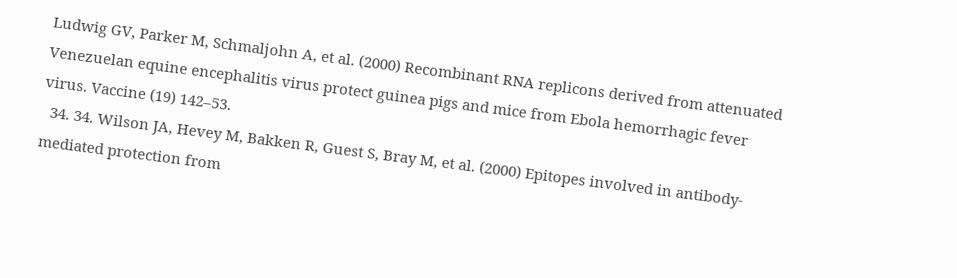Ludwig GV, Parker M, Schmaljohn A, et al. (2000) Recombinant RNA replicons derived from attenuated Venezuelan equine encephalitis virus protect guinea pigs and mice from Ebola hemorrhagic fever virus. Vaccine (19) 142–53.
  34. 34. Wilson JA, Hevey M, Bakken R, Guest S, Bray M, et al. (2000) Epitopes involved in antibody-mediated protection from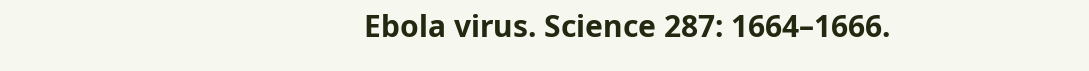Ebola virus. Science 287: 1664–1666.